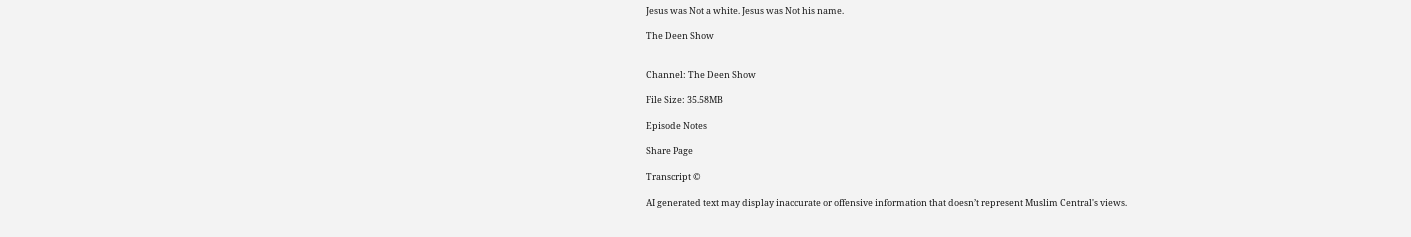Jesus was Not a white. Jesus was Not his name.

The Deen Show


Channel: The Deen Show

File Size: 35.58MB

Episode Notes

Share Page

Transcript ©

AI generated text may display inaccurate or offensive information that doesn’t represent Muslim Central's views.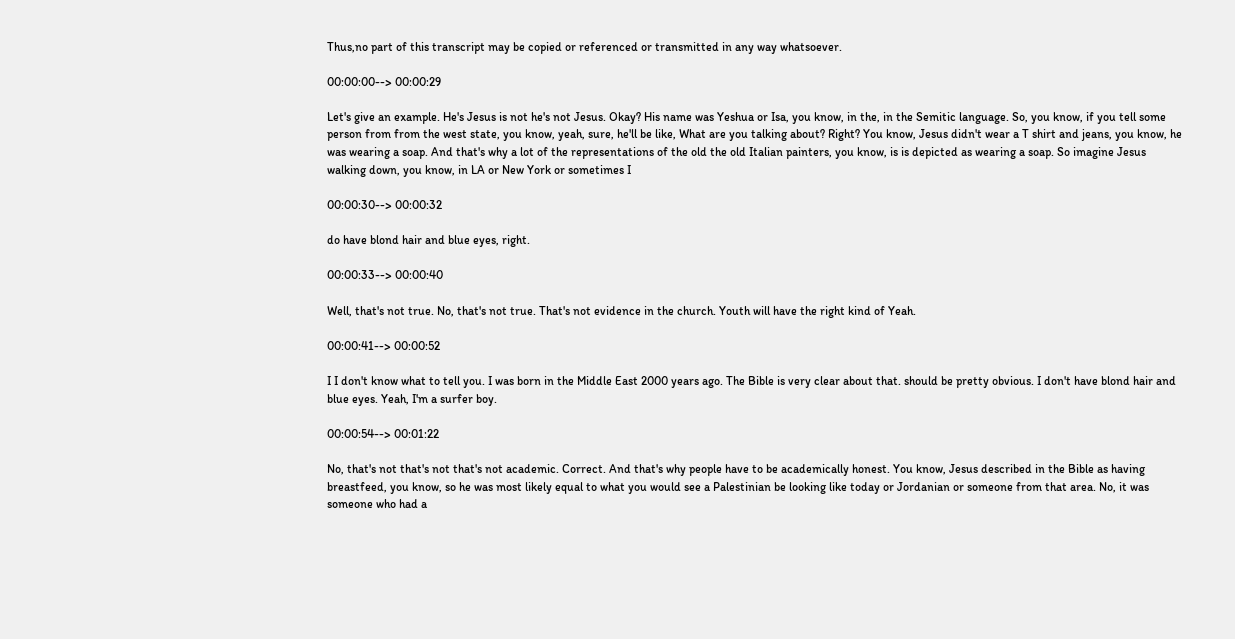Thus,no part of this transcript may be copied or referenced or transmitted in any way whatsoever.

00:00:00--> 00:00:29

Let's give an example. He's Jesus is not he's not Jesus. Okay? His name was Yeshua or Isa, you know, in the, in the Semitic language. So, you know, if you tell some person from from the west state, you know, yeah, sure, he'll be like, What are you talking about? Right? You know, Jesus didn't wear a T shirt and jeans, you know, he was wearing a soap. And that's why a lot of the representations of the old the old Italian painters, you know, is is depicted as wearing a soap. So imagine Jesus walking down, you know, in LA or New York or sometimes I

00:00:30--> 00:00:32

do have blond hair and blue eyes, right.

00:00:33--> 00:00:40

Well, that's not true. No, that's not true. That's not evidence in the church. Youth will have the right kind of Yeah.

00:00:41--> 00:00:52

I I don't know what to tell you. I was born in the Middle East 2000 years ago. The Bible is very clear about that. should be pretty obvious. I don't have blond hair and blue eyes. Yeah, I'm a surfer boy.

00:00:54--> 00:01:22

No, that's not that's not that's not academic. Correct. And that's why people have to be academically honest. You know, Jesus described in the Bible as having breastfeed, you know, so he was most likely equal to what you would see a Palestinian be looking like today or Jordanian or someone from that area. No, it was someone who had a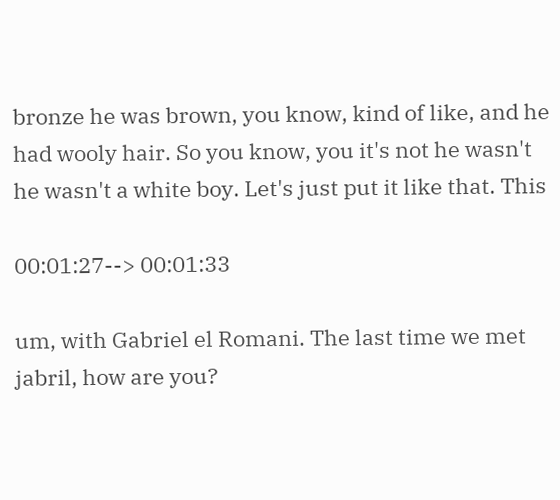bronze he was brown, you know, kind of like, and he had wooly hair. So you know, you it's not he wasn't he wasn't a white boy. Let's just put it like that. This

00:01:27--> 00:01:33

um, with Gabriel el Romani. The last time we met jabril, how are you?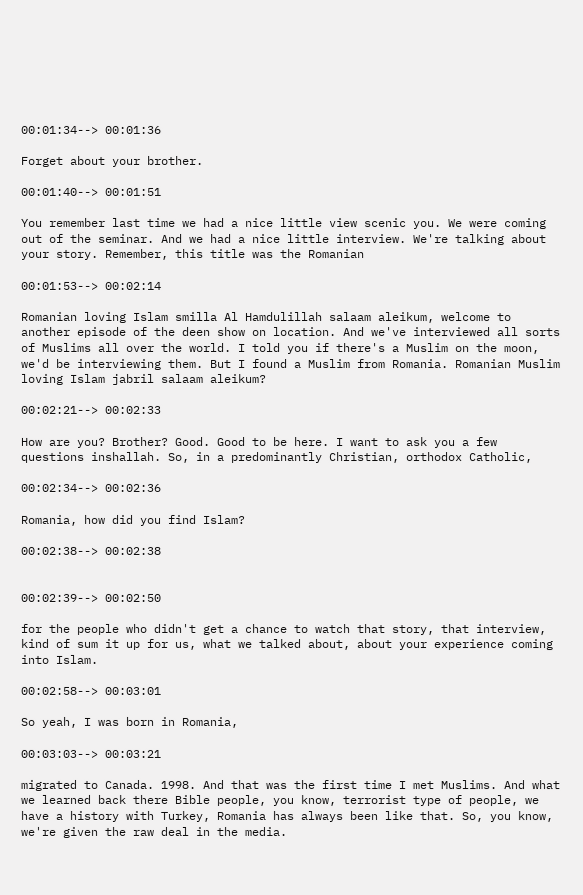00:01:34--> 00:01:36

Forget about your brother.

00:01:40--> 00:01:51

You remember last time we had a nice little view scenic you. We were coming out of the seminar. And we had a nice little interview. We're talking about your story. Remember, this title was the Romanian

00:01:53--> 00:02:14

Romanian loving Islam smilla Al Hamdulillah salaam aleikum, welcome to another episode of the deen show on location. And we've interviewed all sorts of Muslims all over the world. I told you if there's a Muslim on the moon, we'd be interviewing them. But I found a Muslim from Romania. Romanian Muslim loving Islam jabril salaam aleikum?

00:02:21--> 00:02:33

How are you? Brother? Good. Good to be here. I want to ask you a few questions inshallah. So, in a predominantly Christian, orthodox Catholic,

00:02:34--> 00:02:36

Romania, how did you find Islam?

00:02:38--> 00:02:38


00:02:39--> 00:02:50

for the people who didn't get a chance to watch that story, that interview, kind of sum it up for us, what we talked about, about your experience coming into Islam.

00:02:58--> 00:03:01

So yeah, I was born in Romania,

00:03:03--> 00:03:21

migrated to Canada. 1998. And that was the first time I met Muslims. And what we learned back there Bible people, you know, terrorist type of people, we have a history with Turkey, Romania has always been like that. So, you know, we're given the raw deal in the media.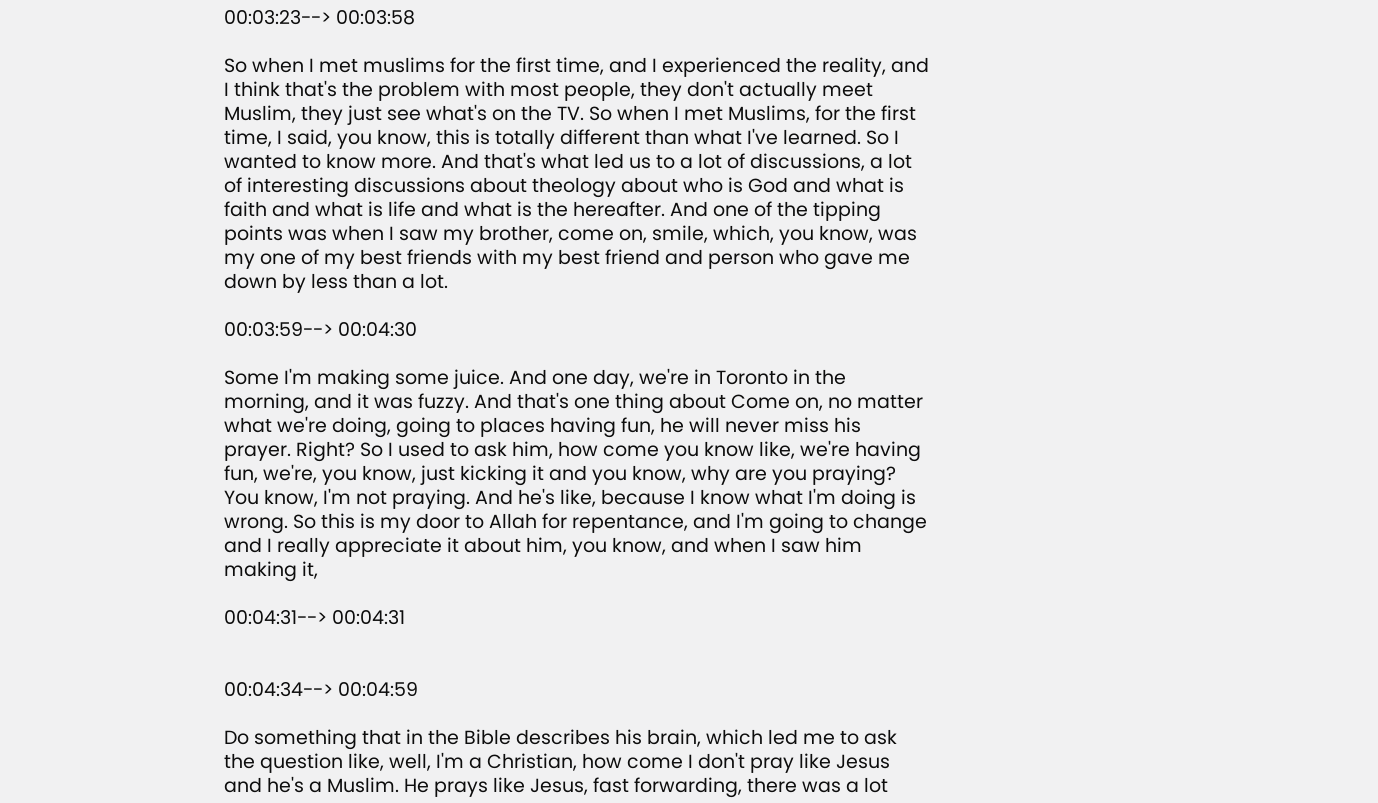00:03:23--> 00:03:58

So when I met muslims for the first time, and I experienced the reality, and I think that's the problem with most people, they don't actually meet Muslim, they just see what's on the TV. So when I met Muslims, for the first time, I said, you know, this is totally different than what I've learned. So I wanted to know more. And that's what led us to a lot of discussions, a lot of interesting discussions about theology about who is God and what is faith and what is life and what is the hereafter. And one of the tipping points was when I saw my brother, come on, smile, which, you know, was my one of my best friends with my best friend and person who gave me down by less than a lot.

00:03:59--> 00:04:30

Some I'm making some juice. And one day, we're in Toronto in the morning, and it was fuzzy. And that's one thing about Come on, no matter what we're doing, going to places having fun, he will never miss his prayer. Right? So I used to ask him, how come you know like, we're having fun, we're, you know, just kicking it and you know, why are you praying? You know, I'm not praying. And he's like, because I know what I'm doing is wrong. So this is my door to Allah for repentance, and I'm going to change and I really appreciate it about him, you know, and when I saw him making it,

00:04:31--> 00:04:31


00:04:34--> 00:04:59

Do something that in the Bible describes his brain, which led me to ask the question like, well, I'm a Christian, how come I don't pray like Jesus and he's a Muslim. He prays like Jesus, fast forwarding, there was a lot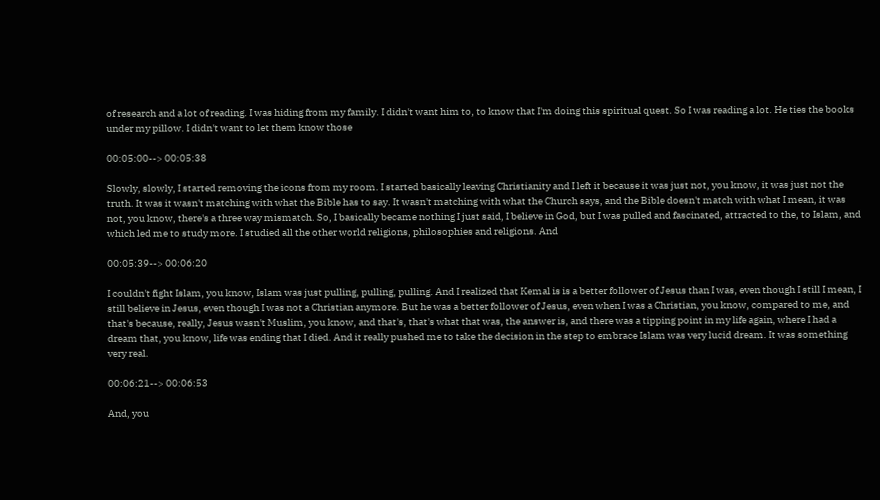of research and a lot of reading. I was hiding from my family. I didn't want him to, to know that I'm doing this spiritual quest. So I was reading a lot. He ties the books under my pillow. I didn't want to let them know those

00:05:00--> 00:05:38

Slowly, slowly, I started removing the icons from my room. I started basically leaving Christianity and I left it because it was just not, you know, it was just not the truth. It was it wasn't matching with what the Bible has to say. It wasn't matching with what the Church says, and the Bible doesn't match with what I mean, it was not, you know, there's a three way mismatch. So, I basically became nothing I just said, I believe in God, but I was pulled and fascinated, attracted to the, to Islam, and which led me to study more. I studied all the other world religions, philosophies and religions. And

00:05:39--> 00:06:20

I couldn't fight Islam, you know, Islam was just pulling, pulling, pulling. And I realized that Kemal is is a better follower of Jesus than I was, even though I still I mean, I still believe in Jesus, even though I was not a Christian anymore. But he was a better follower of Jesus, even when I was a Christian, you know, compared to me, and that's because, really, Jesus wasn't Muslim, you know, and that's, that's what that was, the answer is, and there was a tipping point in my life again, where I had a dream that, you know, life was ending that I died. And it really pushed me to take the decision in the step to embrace Islam was very lucid dream. It was something very real.

00:06:21--> 00:06:53

And, you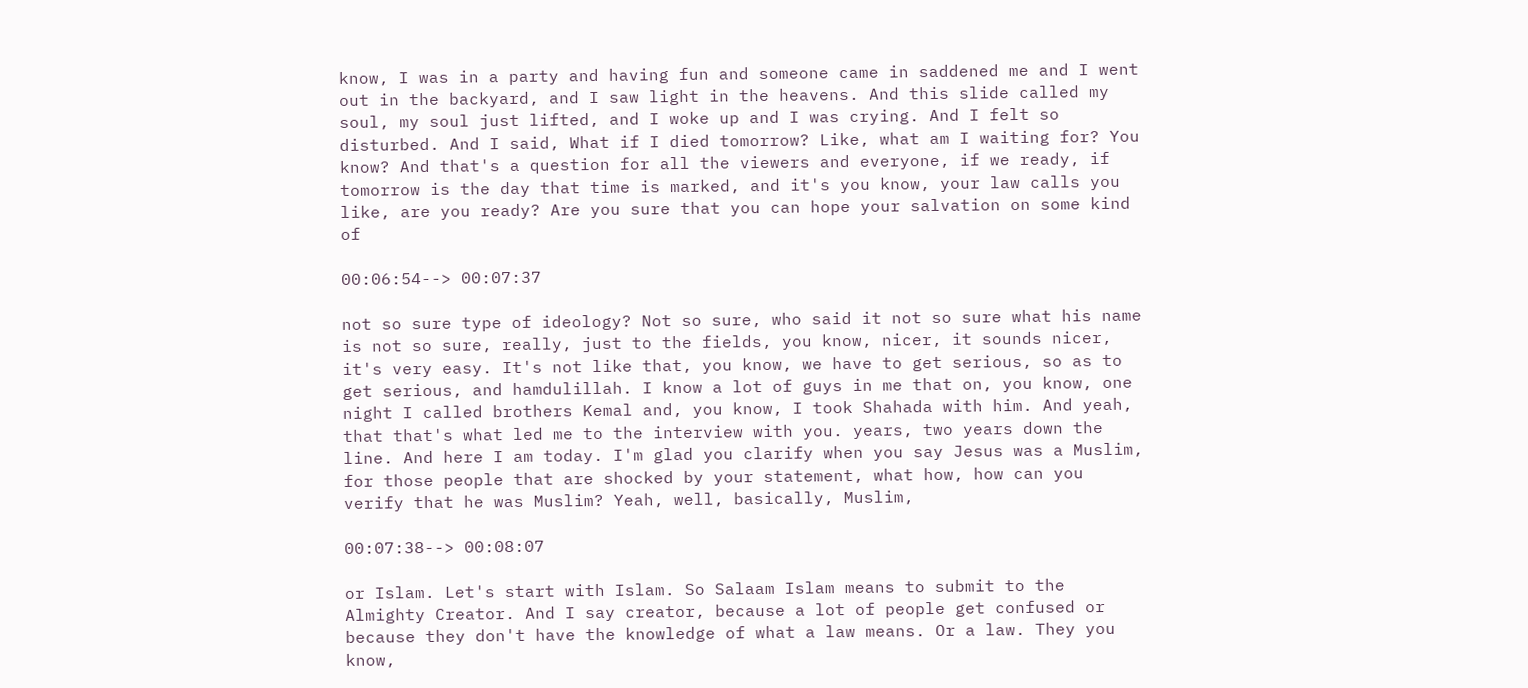know, I was in a party and having fun and someone came in saddened me and I went out in the backyard, and I saw light in the heavens. And this slide called my soul, my soul just lifted, and I woke up and I was crying. And I felt so disturbed. And I said, What if I died tomorrow? Like, what am I waiting for? You know? And that's a question for all the viewers and everyone, if we ready, if tomorrow is the day that time is marked, and it's you know, your law calls you like, are you ready? Are you sure that you can hope your salvation on some kind of

00:06:54--> 00:07:37

not so sure type of ideology? Not so sure, who said it not so sure what his name is not so sure, really, just to the fields, you know, nicer, it sounds nicer, it's very easy. It's not like that, you know, we have to get serious, so as to get serious, and hamdulillah. I know a lot of guys in me that on, you know, one night I called brothers Kemal and, you know, I took Shahada with him. And yeah, that that's what led me to the interview with you. years, two years down the line. And here I am today. I'm glad you clarify when you say Jesus was a Muslim, for those people that are shocked by your statement, what how, how can you verify that he was Muslim? Yeah, well, basically, Muslim,

00:07:38--> 00:08:07

or Islam. Let's start with Islam. So Salaam Islam means to submit to the Almighty Creator. And I say creator, because a lot of people get confused or because they don't have the knowledge of what a law means. Or a law. They you know,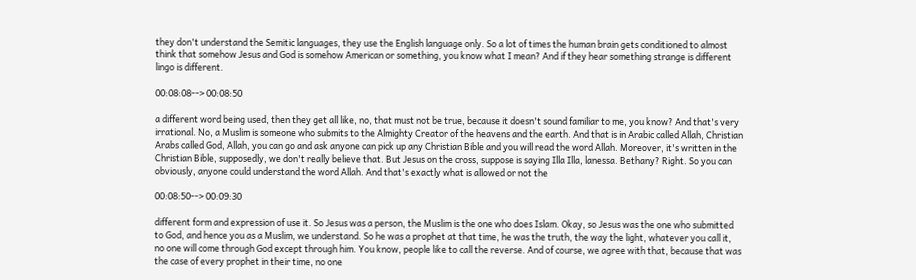they don't understand the Semitic languages, they use the English language only. So a lot of times the human brain gets conditioned to almost think that somehow Jesus and God is somehow American or something, you know what I mean? And if they hear something strange is different lingo is different.

00:08:08--> 00:08:50

a different word being used, then they get all like, no, that must not be true, because it doesn't sound familiar to me, you know? And that's very irrational. No, a Muslim is someone who submits to the Almighty Creator of the heavens and the earth. And that is in Arabic called Allah, Christian Arabs called God, Allah, you can go and ask anyone can pick up any Christian Bible and you will read the word Allah. Moreover, it's written in the Christian Bible, supposedly, we don't really believe that. But Jesus on the cross, suppose is saying Illa Illa, lanessa. Bethany? Right. So you can obviously, anyone could understand the word Allah. And that's exactly what is allowed or not the

00:08:50--> 00:09:30

different form and expression of use it. So Jesus was a person, the Muslim is the one who does Islam. Okay, so Jesus was the one who submitted to God, and hence you as a Muslim, we understand. So he was a prophet at that time, he was the truth, the way the light, whatever you call it, no one will come through God except through him. You know, people like to call the reverse. And of course, we agree with that, because that was the case of every prophet in their time, no one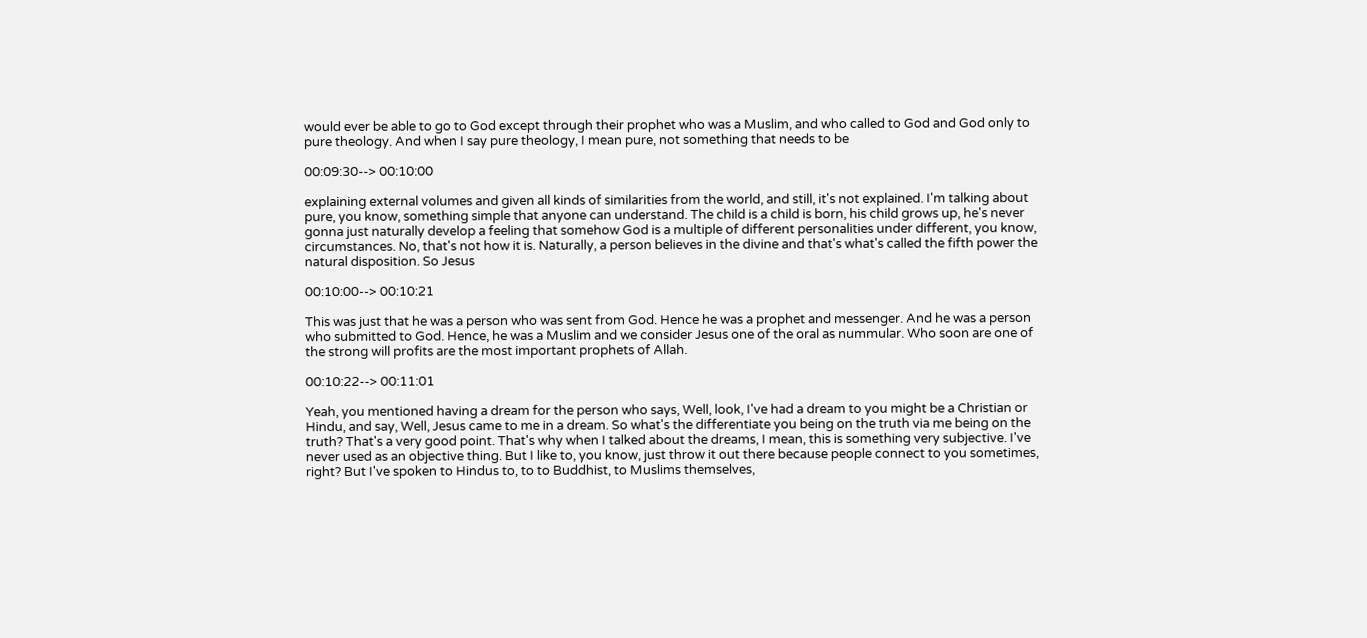would ever be able to go to God except through their prophet who was a Muslim, and who called to God and God only to pure theology. And when I say pure theology, I mean pure, not something that needs to be

00:09:30--> 00:10:00

explaining external volumes and given all kinds of similarities from the world, and still, it's not explained. I'm talking about pure, you know, something simple that anyone can understand. The child is a child is born, his child grows up, he's never gonna just naturally develop a feeling that somehow God is a multiple of different personalities under different, you know, circumstances. No, that's not how it is. Naturally, a person believes in the divine and that's what's called the fifth power the natural disposition. So Jesus

00:10:00--> 00:10:21

This was just that he was a person who was sent from God. Hence he was a prophet and messenger. And he was a person who submitted to God. Hence, he was a Muslim and we consider Jesus one of the oral as nummular. Who soon are one of the strong will profits are the most important prophets of Allah.

00:10:22--> 00:11:01

Yeah, you mentioned having a dream for the person who says, Well, look, I've had a dream to you might be a Christian or Hindu, and say, Well, Jesus came to me in a dream. So what's the differentiate you being on the truth via me being on the truth? That's a very good point. That's why when I talked about the dreams, I mean, this is something very subjective. I've never used as an objective thing. But I like to, you know, just throw it out there because people connect to you sometimes, right? But I've spoken to Hindus to, to to Buddhist, to Muslims themselves,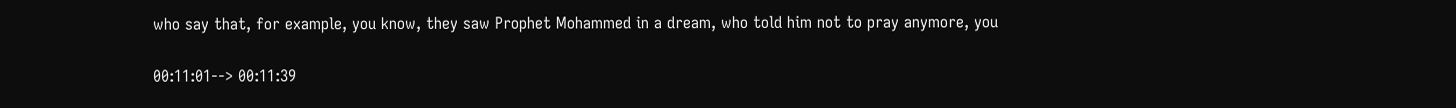who say that, for example, you know, they saw Prophet Mohammed in a dream, who told him not to pray anymore, you

00:11:01--> 00:11:39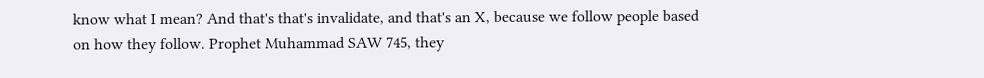know what I mean? And that's that's invalidate, and that's an X, because we follow people based on how they follow. Prophet Muhammad SAW 745, they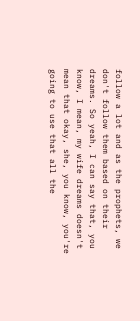follow a lot and as the prophets, we don't follow them based on their dreams. So yeah, I can say that, you know, I mean, my wife dreams doesn't mean that okay, she, you know, you're going to use that all the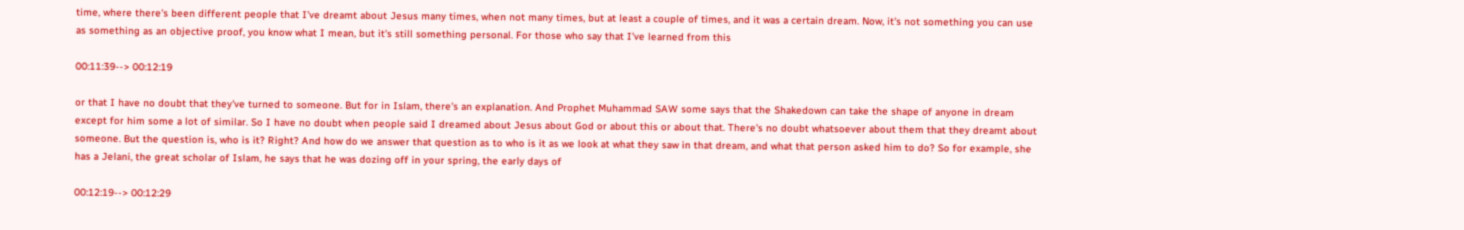time, where there's been different people that I've dreamt about Jesus many times, when not many times, but at least a couple of times, and it was a certain dream. Now, it's not something you can use as something as an objective proof, you know what I mean, but it's still something personal. For those who say that I've learned from this

00:11:39--> 00:12:19

or that I have no doubt that they've turned to someone. But for in Islam, there's an explanation. And Prophet Muhammad SAW some says that the Shakedown can take the shape of anyone in dream except for him some a lot of similar. So I have no doubt when people said I dreamed about Jesus about God or about this or about that. There's no doubt whatsoever about them that they dreamt about someone. But the question is, who is it? Right? And how do we answer that question as to who is it as we look at what they saw in that dream, and what that person asked him to do? So for example, she has a Jelani, the great scholar of Islam, he says that he was dozing off in your spring, the early days of

00:12:19--> 00:12:29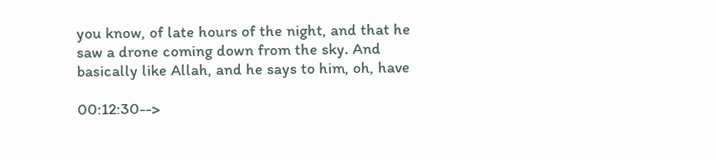you know, of late hours of the night, and that he saw a drone coming down from the sky. And basically like Allah, and he says to him, oh, have

00:12:30-->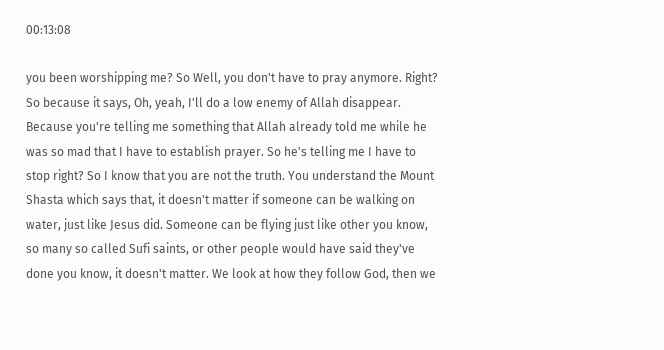00:13:08

you been worshipping me? So Well, you don't have to pray anymore. Right? So because it says, Oh, yeah, I'll do a low enemy of Allah disappear. Because you're telling me something that Allah already told me while he was so mad that I have to establish prayer. So he's telling me I have to stop right? So I know that you are not the truth. You understand the Mount Shasta which says that, it doesn't matter if someone can be walking on water, just like Jesus did. Someone can be flying just like other you know, so many so called Sufi saints, or other people would have said they've done you know, it doesn't matter. We look at how they follow God, then we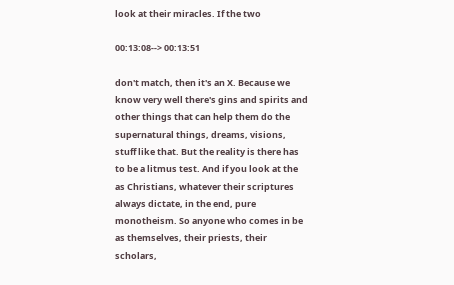look at their miracles. If the two

00:13:08--> 00:13:51

don't match, then it's an X. Because we know very well there's gins and spirits and other things that can help them do the supernatural things, dreams, visions, stuff like that. But the reality is there has to be a litmus test. And if you look at the as Christians, whatever their scriptures always dictate, in the end, pure monotheism. So anyone who comes in be as themselves, their priests, their scholars,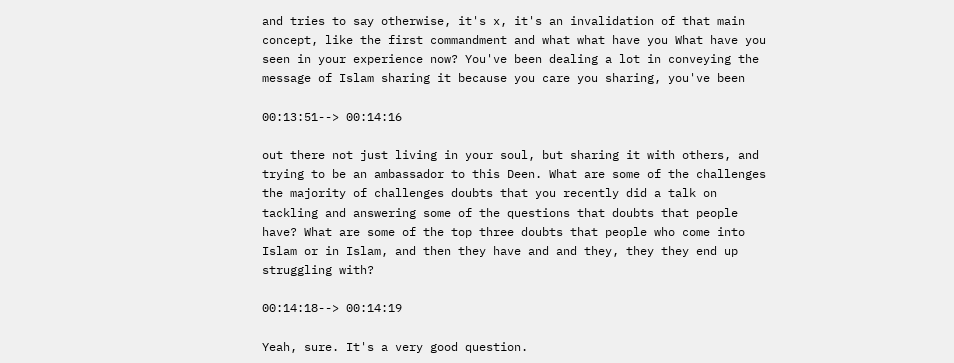and tries to say otherwise, it's x, it's an invalidation of that main concept, like the first commandment and what what have you What have you seen in your experience now? You've been dealing a lot in conveying the message of Islam sharing it because you care you sharing, you've been

00:13:51--> 00:14:16

out there not just living in your soul, but sharing it with others, and trying to be an ambassador to this Deen. What are some of the challenges the majority of challenges doubts that you recently did a talk on tackling and answering some of the questions that doubts that people have? What are some of the top three doubts that people who come into Islam or in Islam, and then they have and and they, they they end up struggling with?

00:14:18--> 00:14:19

Yeah, sure. It's a very good question.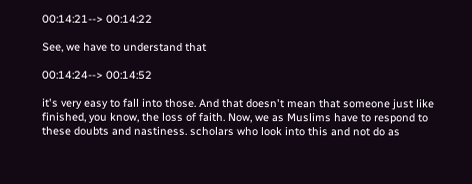00:14:21--> 00:14:22

See, we have to understand that

00:14:24--> 00:14:52

it's very easy to fall into those. And that doesn't mean that someone just like finished, you know, the loss of faith. Now, we as Muslims have to respond to these doubts and nastiness. scholars who look into this and not do as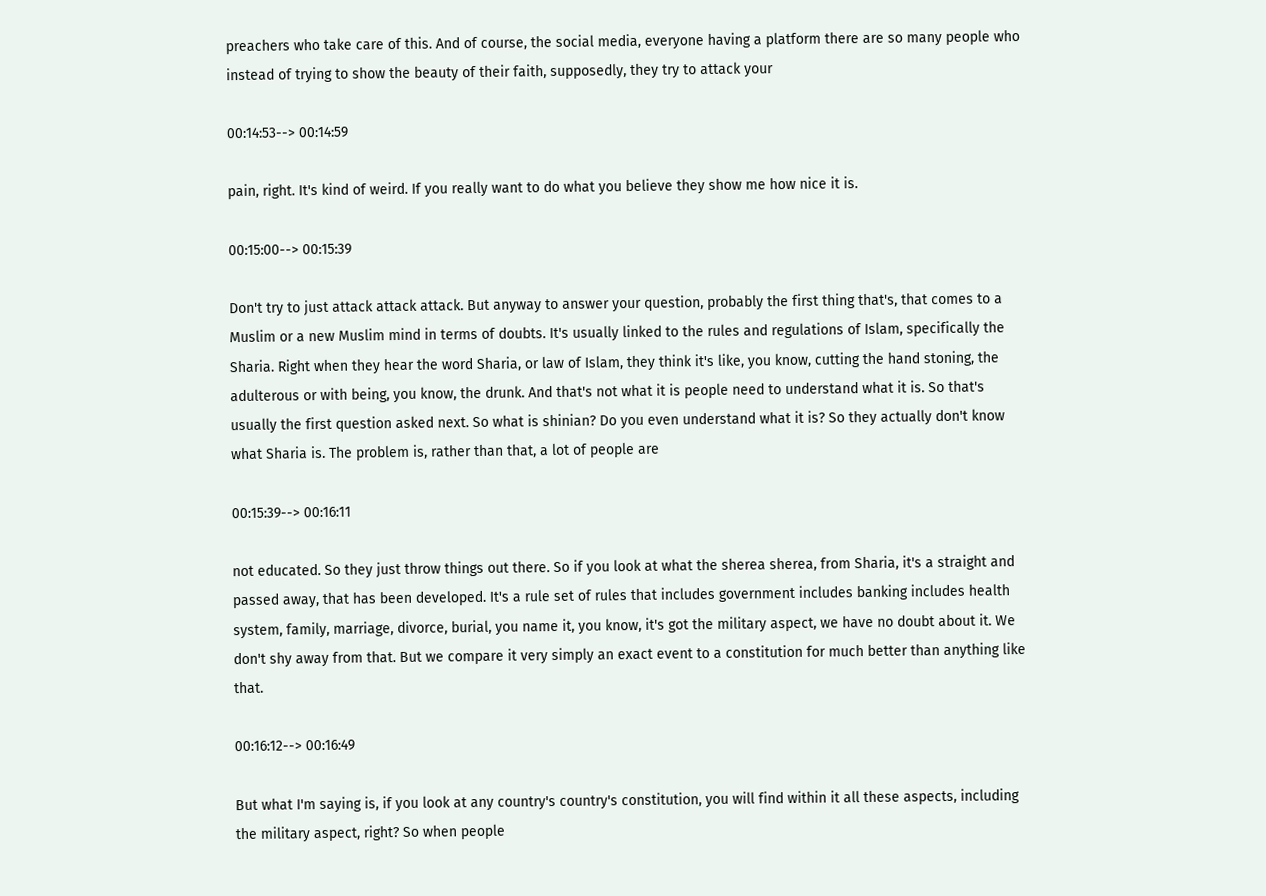preachers who take care of this. And of course, the social media, everyone having a platform there are so many people who instead of trying to show the beauty of their faith, supposedly, they try to attack your

00:14:53--> 00:14:59

pain, right. It's kind of weird. If you really want to do what you believe they show me how nice it is.

00:15:00--> 00:15:39

Don't try to just attack attack attack. But anyway to answer your question, probably the first thing that's, that comes to a Muslim or a new Muslim mind in terms of doubts. It's usually linked to the rules and regulations of Islam, specifically the Sharia. Right when they hear the word Sharia, or law of Islam, they think it's like, you know, cutting the hand stoning, the adulterous or with being, you know, the drunk. And that's not what it is people need to understand what it is. So that's usually the first question asked next. So what is shinian? Do you even understand what it is? So they actually don't know what Sharia is. The problem is, rather than that, a lot of people are

00:15:39--> 00:16:11

not educated. So they just throw things out there. So if you look at what the sherea sherea, from Sharia, it's a straight and passed away, that has been developed. It's a rule set of rules that includes government includes banking includes health system, family, marriage, divorce, burial, you name it, you know, it's got the military aspect, we have no doubt about it. We don't shy away from that. But we compare it very simply an exact event to a constitution for much better than anything like that.

00:16:12--> 00:16:49

But what I'm saying is, if you look at any country's country's constitution, you will find within it all these aspects, including the military aspect, right? So when people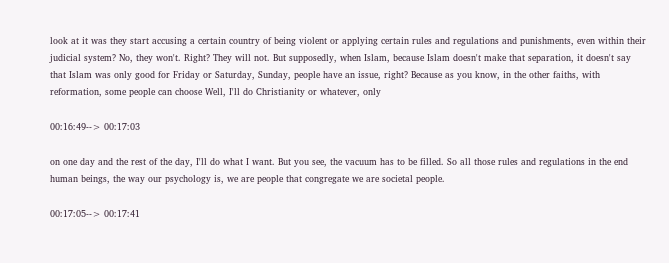look at it was they start accusing a certain country of being violent or applying certain rules and regulations and punishments, even within their judicial system? No, they won't. Right? They will not. But supposedly, when Islam, because Islam doesn't make that separation, it doesn't say that Islam was only good for Friday or Saturday, Sunday, people have an issue, right? Because as you know, in the other faiths, with reformation, some people can choose Well, I'll do Christianity or whatever, only

00:16:49--> 00:17:03

on one day and the rest of the day, I'll do what I want. But you see, the vacuum has to be filled. So all those rules and regulations in the end human beings, the way our psychology is, we are people that congregate we are societal people.

00:17:05--> 00:17:41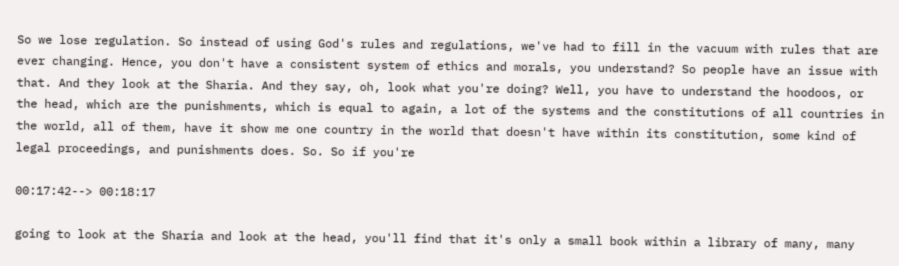So we lose regulation. So instead of using God's rules and regulations, we've had to fill in the vacuum with rules that are ever changing. Hence, you don't have a consistent system of ethics and morals, you understand? So people have an issue with that. And they look at the Sharia. And they say, oh, look what you're doing? Well, you have to understand the hoodoos, or the head, which are the punishments, which is equal to again, a lot of the systems and the constitutions of all countries in the world, all of them, have it show me one country in the world that doesn't have within its constitution, some kind of legal proceedings, and punishments does. So. So if you're

00:17:42--> 00:18:17

going to look at the Sharia and look at the head, you'll find that it's only a small book within a library of many, many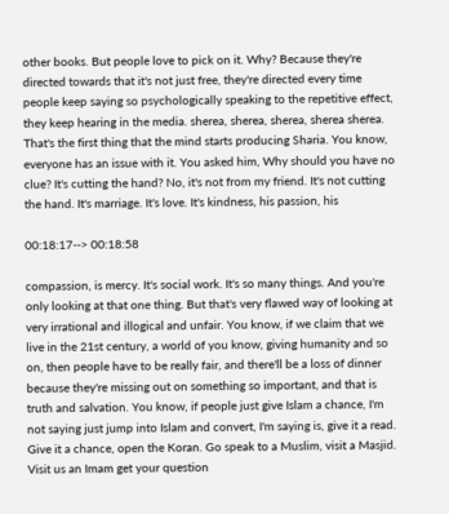other books. But people love to pick on it. Why? Because they're directed towards that it's not just free, they're directed every time people keep saying so psychologically speaking to the repetitive effect, they keep hearing in the media. sherea, sherea, sherea, sherea sherea. That's the first thing that the mind starts producing Sharia. You know, everyone has an issue with it. You asked him, Why should you have no clue? It's cutting the hand? No, it's not from my friend. It's not cutting the hand. It's marriage. It's love. It's kindness, his passion, his

00:18:17--> 00:18:58

compassion, is mercy. It's social work. It's so many things. And you're only looking at that one thing. But that's very flawed way of looking at very irrational and illogical and unfair. You know, if we claim that we live in the 21st century, a world of you know, giving humanity and so on, then people have to be really fair, and there'll be a loss of dinner because they're missing out on something so important, and that is truth and salvation. You know, if people just give Islam a chance, I'm not saying just jump into Islam and convert, I'm saying is, give it a read. Give it a chance, open the Koran. Go speak to a Muslim, visit a Masjid. Visit us an Imam get your question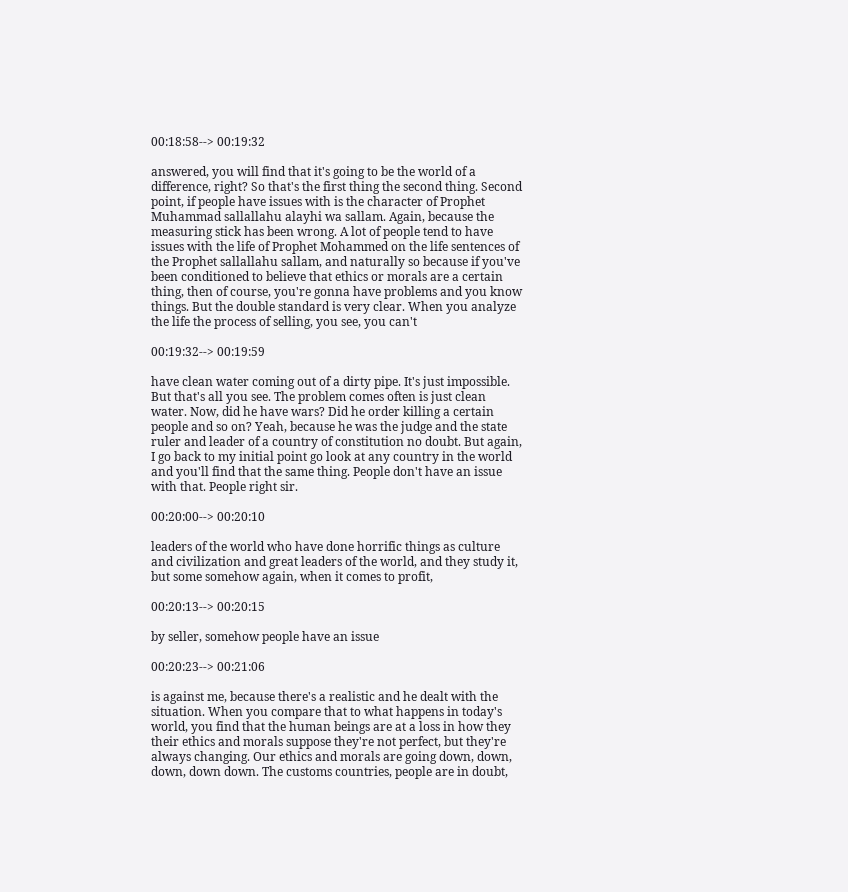00:18:58--> 00:19:32

answered, you will find that it's going to be the world of a difference, right? So that's the first thing the second thing. Second point, if people have issues with is the character of Prophet Muhammad sallallahu alayhi wa sallam. Again, because the measuring stick has been wrong. A lot of people tend to have issues with the life of Prophet Mohammed on the life sentences of the Prophet sallallahu sallam, and naturally so because if you've been conditioned to believe that ethics or morals are a certain thing, then of course, you're gonna have problems and you know things. But the double standard is very clear. When you analyze the life the process of selling, you see, you can't

00:19:32--> 00:19:59

have clean water coming out of a dirty pipe. It's just impossible. But that's all you see. The problem comes often is just clean water. Now, did he have wars? Did he order killing a certain people and so on? Yeah, because he was the judge and the state ruler and leader of a country of constitution no doubt. But again, I go back to my initial point go look at any country in the world and you'll find that the same thing. People don't have an issue with that. People right sir.

00:20:00--> 00:20:10

leaders of the world who have done horrific things as culture and civilization and great leaders of the world, and they study it, but some somehow again, when it comes to profit,

00:20:13--> 00:20:15

by seller, somehow people have an issue

00:20:23--> 00:21:06

is against me, because there's a realistic and he dealt with the situation. When you compare that to what happens in today's world, you find that the human beings are at a loss in how they their ethics and morals suppose they're not perfect, but they're always changing. Our ethics and morals are going down, down, down, down down. The customs countries, people are in doubt,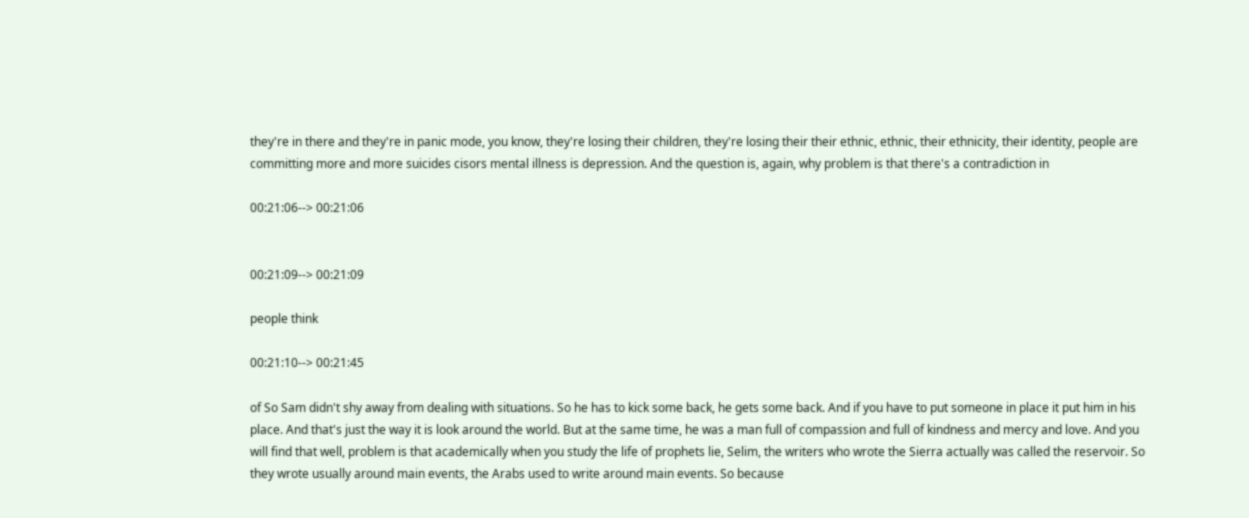they're in there and they're in panic mode, you know, they're losing their children, they're losing their their ethnic, ethnic, their ethnicity, their identity, people are committing more and more suicides cisors mental illness is depression. And the question is, again, why problem is that there's a contradiction in

00:21:06--> 00:21:06


00:21:09--> 00:21:09

people think

00:21:10--> 00:21:45

of So Sam didn't shy away from dealing with situations. So he has to kick some back, he gets some back. And if you have to put someone in place it put him in his place. And that's just the way it is look around the world. But at the same time, he was a man full of compassion and full of kindness and mercy and love. And you will find that well, problem is that academically when you study the life of prophets lie, Selim, the writers who wrote the Sierra actually was called the reservoir. So they wrote usually around main events, the Arabs used to write around main events. So because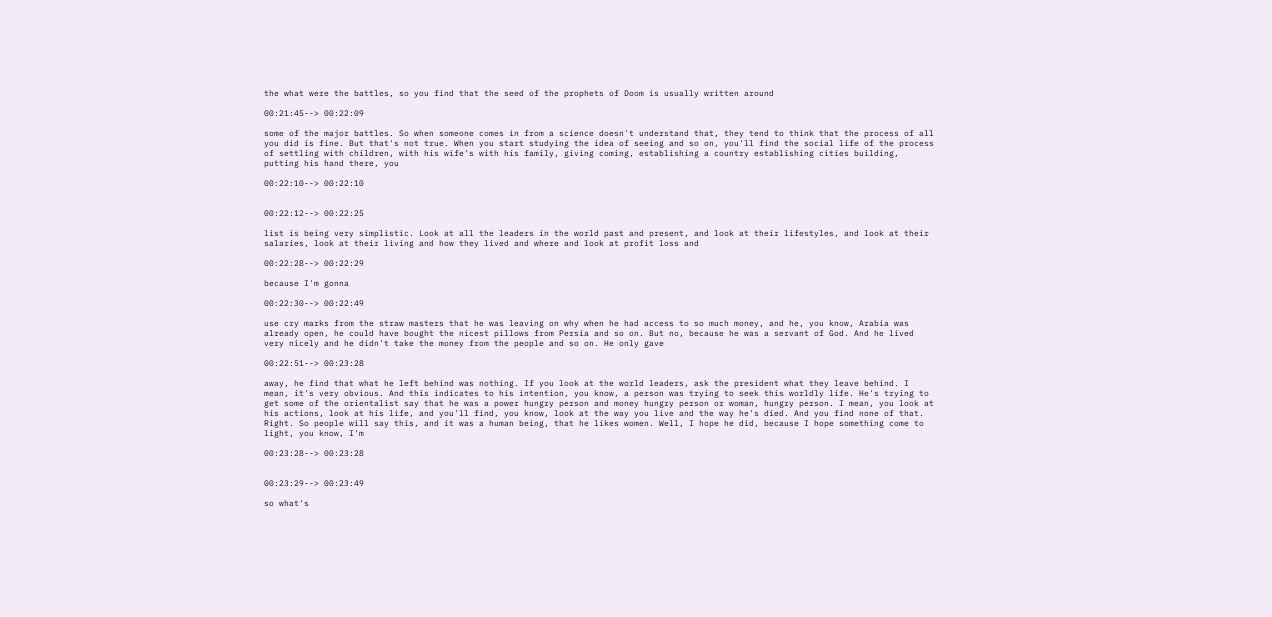the what were the battles, so you find that the seed of the prophets of Doom is usually written around

00:21:45--> 00:22:09

some of the major battles. So when someone comes in from a science doesn't understand that, they tend to think that the process of all you did is fine. But that's not true. When you start studying the idea of seeing and so on, you'll find the social life of the process of settling with children, with his wife's with his family, giving coming, establishing a country establishing cities building, putting his hand there, you

00:22:10--> 00:22:10


00:22:12--> 00:22:25

list is being very simplistic. Look at all the leaders in the world past and present, and look at their lifestyles, and look at their salaries, look at their living and how they lived and where and look at profit loss and

00:22:28--> 00:22:29

because I'm gonna

00:22:30--> 00:22:49

use cry marks from the straw masters that he was leaving on why when he had access to so much money, and he, you know, Arabia was already open, he could have bought the nicest pillows from Persia and so on. But no, because he was a servant of God. And he lived very nicely and he didn't take the money from the people and so on. He only gave

00:22:51--> 00:23:28

away, he find that what he left behind was nothing. If you look at the world leaders, ask the president what they leave behind. I mean, it's very obvious. And this indicates to his intention, you know, a person was trying to seek this worldly life. He's trying to get some of the orientalist say that he was a power hungry person and money hungry person or woman, hungry person. I mean, you look at his actions, look at his life, and you'll find, you know, look at the way you live and the way he's died. And you find none of that. Right. So people will say this, and it was a human being, that he likes women. Well, I hope he did, because I hope something come to light, you know, I'm

00:23:28--> 00:23:28


00:23:29--> 00:23:49

so what's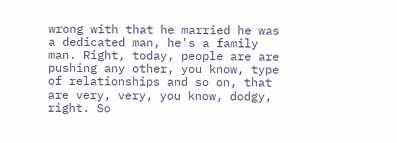wrong with that he married he was a dedicated man, he's a family man. Right, today, people are are pushing any other, you know, type of relationships and so on, that are very, very, you know, dodgy, right. So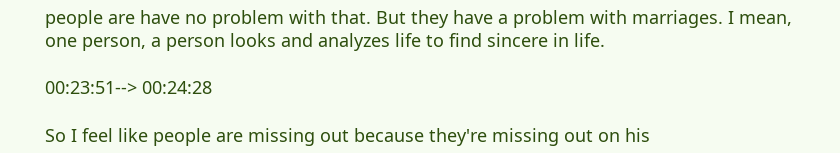people are have no problem with that. But they have a problem with marriages. I mean, one person, a person looks and analyzes life to find sincere in life.

00:23:51--> 00:24:28

So I feel like people are missing out because they're missing out on his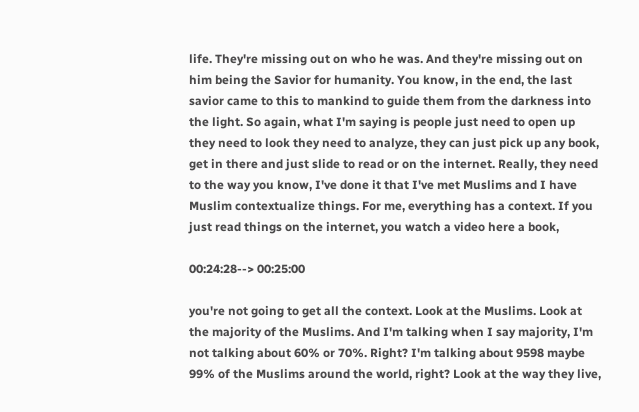life. They're missing out on who he was. And they're missing out on him being the Savior for humanity. You know, in the end, the last savior came to this to mankind to guide them from the darkness into the light. So again, what I'm saying is people just need to open up they need to look they need to analyze, they can just pick up any book, get in there and just slide to read or on the internet. Really, they need to the way you know, I've done it that I've met Muslims and I have Muslim contextualize things. For me, everything has a context. If you just read things on the internet, you watch a video here a book,

00:24:28--> 00:25:00

you're not going to get all the context. Look at the Muslims. Look at the majority of the Muslims. And I'm talking when I say majority, I'm not talking about 60% or 70%. Right? I'm talking about 9598 maybe 99% of the Muslims around the world, right? Look at the way they live,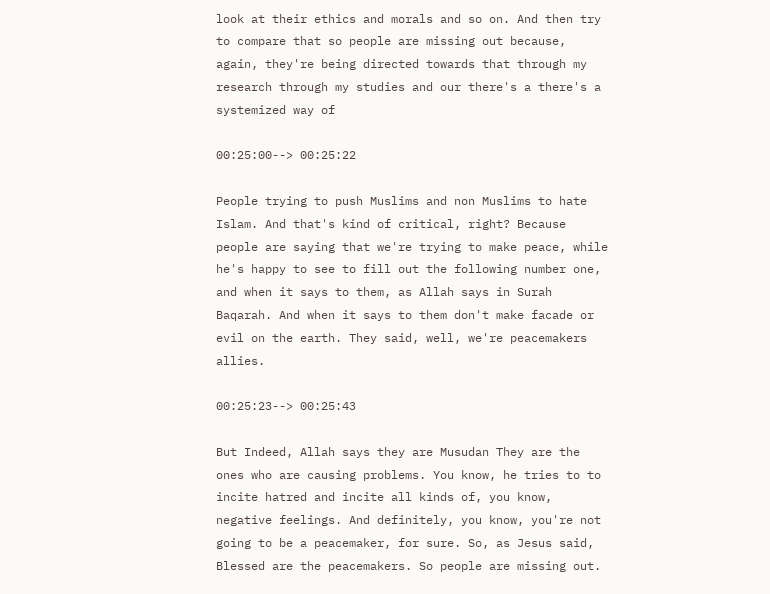look at their ethics and morals and so on. And then try to compare that so people are missing out because, again, they're being directed towards that through my research through my studies and our there's a there's a systemized way of

00:25:00--> 00:25:22

People trying to push Muslims and non Muslims to hate Islam. And that's kind of critical, right? Because people are saying that we're trying to make peace, while he's happy to see to fill out the following number one, and when it says to them, as Allah says in Surah Baqarah. And when it says to them don't make facade or evil on the earth. They said, well, we're peacemakers allies.

00:25:23--> 00:25:43

But Indeed, Allah says they are Musudan They are the ones who are causing problems. You know, he tries to to incite hatred and incite all kinds of, you know, negative feelings. And definitely, you know, you're not going to be a peacemaker, for sure. So, as Jesus said, Blessed are the peacemakers. So people are missing out.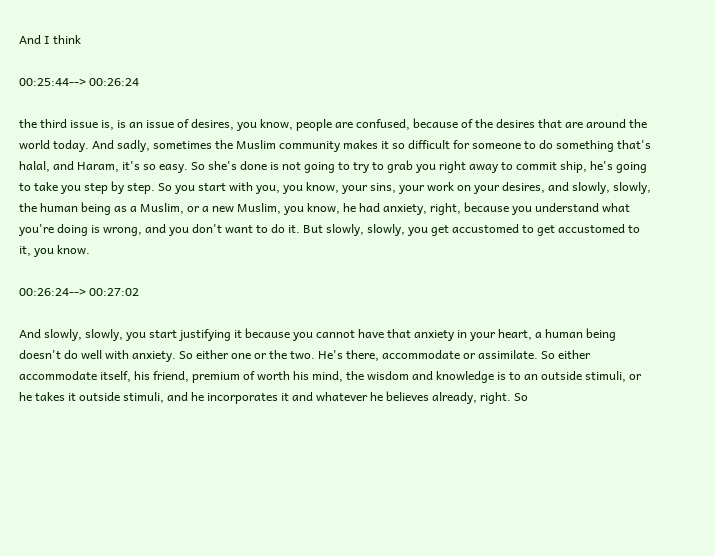And I think

00:25:44--> 00:26:24

the third issue is, is an issue of desires, you know, people are confused, because of the desires that are around the world today. And sadly, sometimes the Muslim community makes it so difficult for someone to do something that's halal, and Haram, it's so easy. So she's done is not going to try to grab you right away to commit ship, he's going to take you step by step. So you start with you, you know, your sins, your work on your desires, and slowly, slowly, the human being as a Muslim, or a new Muslim, you know, he had anxiety, right, because you understand what you're doing is wrong, and you don't want to do it. But slowly, slowly, you get accustomed to get accustomed to it, you know.

00:26:24--> 00:27:02

And slowly, slowly, you start justifying it because you cannot have that anxiety in your heart, a human being doesn't do well with anxiety. So either one or the two. He's there, accommodate or assimilate. So either accommodate itself, his friend, premium of worth his mind, the wisdom and knowledge is to an outside stimuli, or he takes it outside stimuli, and he incorporates it and whatever he believes already, right. So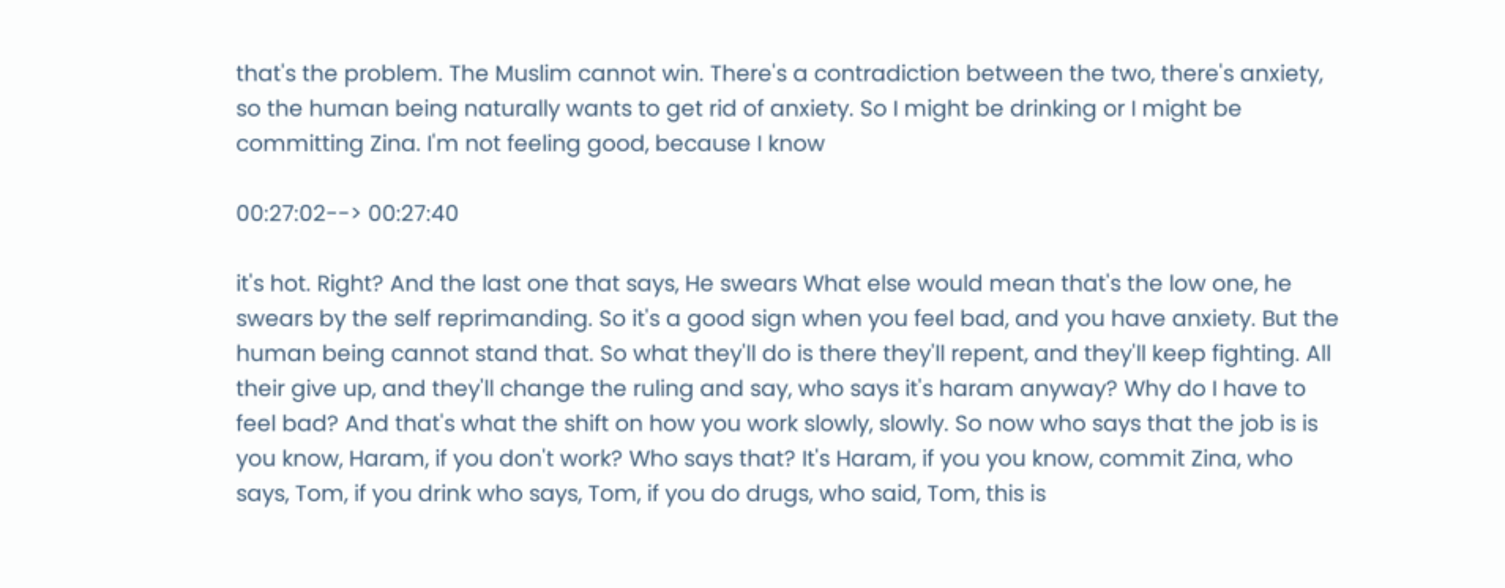that's the problem. The Muslim cannot win. There's a contradiction between the two, there's anxiety, so the human being naturally wants to get rid of anxiety. So I might be drinking or I might be committing Zina. I'm not feeling good, because I know

00:27:02--> 00:27:40

it's hot. Right? And the last one that says, He swears What else would mean that's the low one, he swears by the self reprimanding. So it's a good sign when you feel bad, and you have anxiety. But the human being cannot stand that. So what they'll do is there they'll repent, and they'll keep fighting. All their give up, and they'll change the ruling and say, who says it's haram anyway? Why do I have to feel bad? And that's what the shift on how you work slowly, slowly. So now who says that the job is is you know, Haram, if you don't work? Who says that? It's Haram, if you you know, commit Zina, who says, Tom, if you drink who says, Tom, if you do drugs, who said, Tom, this is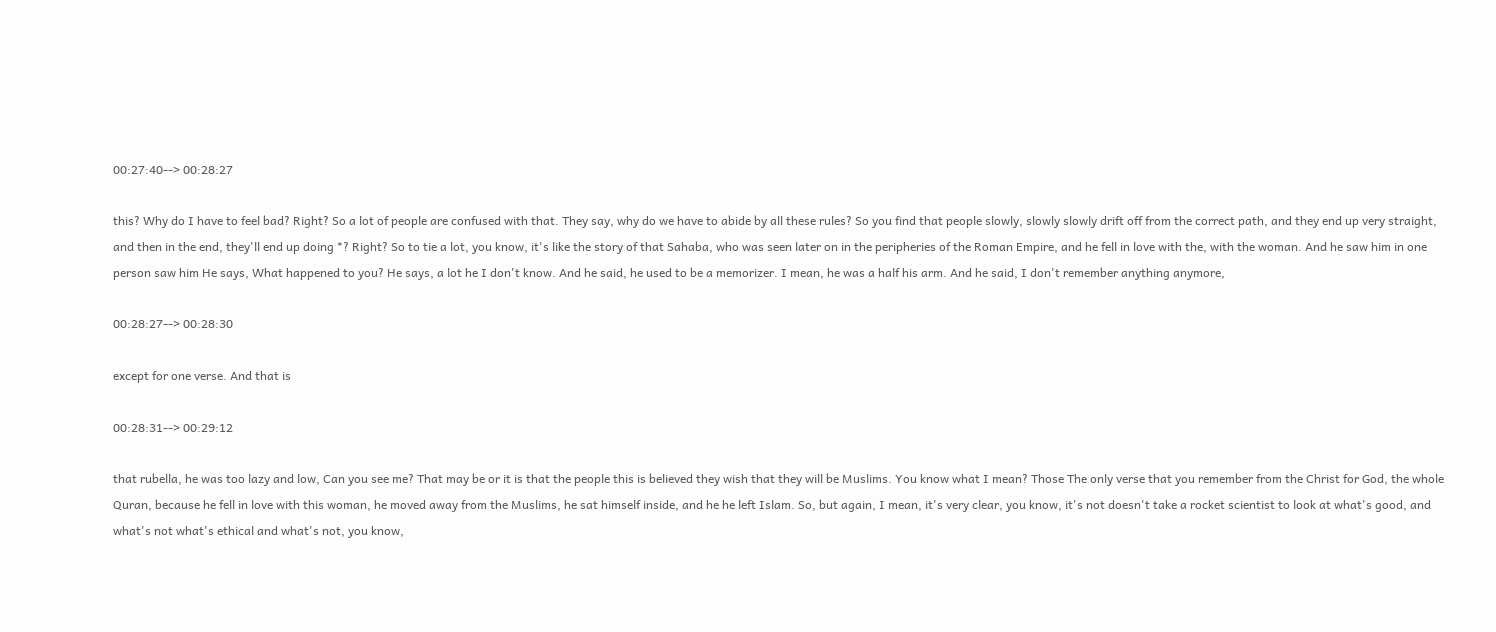00:27:40--> 00:28:27

this? Why do I have to feel bad? Right? So a lot of people are confused with that. They say, why do we have to abide by all these rules? So you find that people slowly, slowly slowly drift off from the correct path, and they end up very straight, and then in the end, they'll end up doing *? Right? So to tie a lot, you know, it's like the story of that Sahaba, who was seen later on in the peripheries of the Roman Empire, and he fell in love with the, with the woman. And he saw him in one person saw him He says, What happened to you? He says, a lot he I don't know. And he said, he used to be a memorizer. I mean, he was a half his arm. And he said, I don't remember anything anymore,

00:28:27--> 00:28:30

except for one verse. And that is

00:28:31--> 00:29:12

that rubella, he was too lazy and low, Can you see me? That may be or it is that the people this is believed they wish that they will be Muslims. You know what I mean? Those The only verse that you remember from the Christ for God, the whole Quran, because he fell in love with this woman, he moved away from the Muslims, he sat himself inside, and he he left Islam. So, but again, I mean, it's very clear, you know, it's not doesn't take a rocket scientist to look at what's good, and what's not what's ethical and what's not, you know,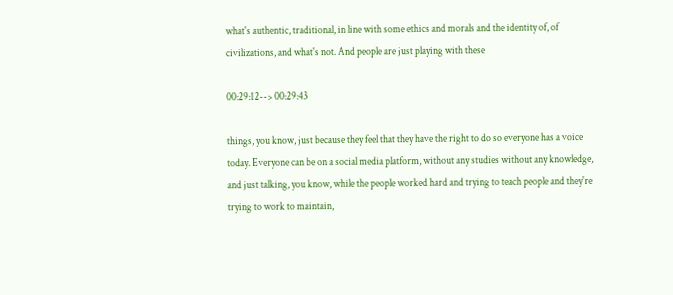what's authentic, traditional, in line with some ethics and morals and the identity of, of civilizations, and what's not. And people are just playing with these

00:29:12--> 00:29:43

things, you know, just because they feel that they have the right to do so everyone has a voice today. Everyone can be on a social media platform, without any studies without any knowledge, and just talking, you know, while the people worked hard and trying to teach people and they're trying to work to maintain,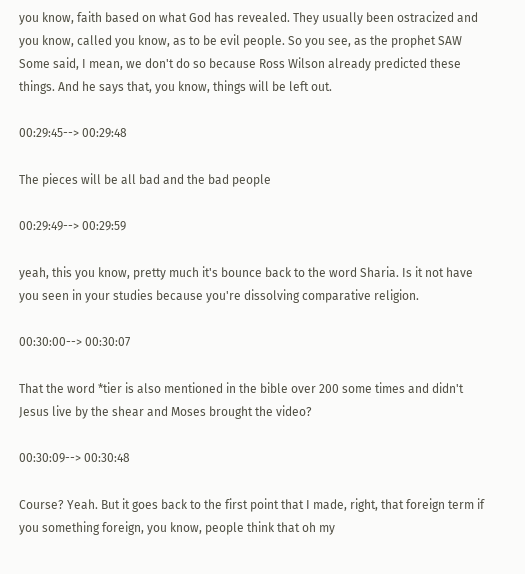you know, faith based on what God has revealed. They usually been ostracized and you know, called you know, as to be evil people. So you see, as the prophet SAW Some said, I mean, we don't do so because Ross Wilson already predicted these things. And he says that, you know, things will be left out.

00:29:45--> 00:29:48

The pieces will be all bad and the bad people

00:29:49--> 00:29:59

yeah, this you know, pretty much it's bounce back to the word Sharia. Is it not have you seen in your studies because you're dissolving comparative religion.

00:30:00--> 00:30:07

That the word *tier is also mentioned in the bible over 200 some times and didn't Jesus live by the shear and Moses brought the video?

00:30:09--> 00:30:48

Course? Yeah. But it goes back to the first point that I made, right, that foreign term if you something foreign, you know, people think that oh my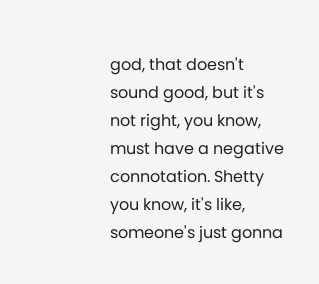god, that doesn't sound good, but it's not right, you know, must have a negative connotation. Shetty you know, it's like, someone's just gonna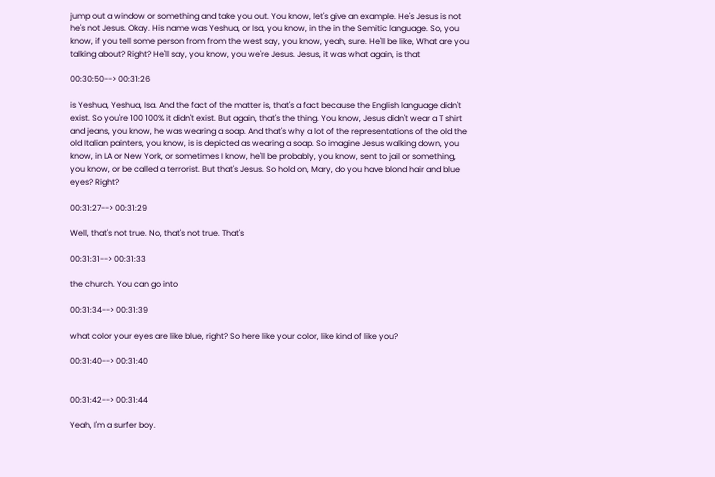jump out a window or something and take you out. You know, let's give an example. He's Jesus is not he's not Jesus. Okay. His name was Yeshua, or Isa, you know, in the in the Semitic language. So, you know, if you tell some person from from the west say, you know, yeah, sure. He'll be like, What are you talking about? Right? He'll say, you know, you we're Jesus. Jesus, it was what again, is that

00:30:50--> 00:31:26

is Yeshua, Yeshua, Isa. And the fact of the matter is, that's a fact because the English language didn't exist. So you're 100 100% it didn't exist. But again, that's the thing. You know, Jesus didn't wear a T shirt and jeans, you know, he was wearing a soap. And that's why a lot of the representations of the old the old Italian painters, you know, is is depicted as wearing a soap. So imagine Jesus walking down, you know, in LA or New York, or sometimes I know, he'll be probably, you know, sent to jail or something, you know, or be called a terrorist. But that's Jesus. So hold on, Mary, do you have blond hair and blue eyes? Right?

00:31:27--> 00:31:29

Well, that's not true. No, that's not true. That's

00:31:31--> 00:31:33

the church. You can go into

00:31:34--> 00:31:39

what color your eyes are like blue, right? So here like your color, like kind of like you?

00:31:40--> 00:31:40


00:31:42--> 00:31:44

Yeah, I'm a surfer boy.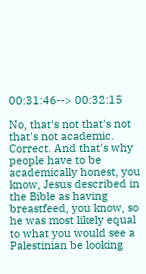00:31:46--> 00:32:15

No, that's not that's not that's not academic. Correct. And that's why people have to be academically honest, you know, Jesus described in the Bible as having breastfeed, you know, so he was most likely equal to what you would see a Palestinian be looking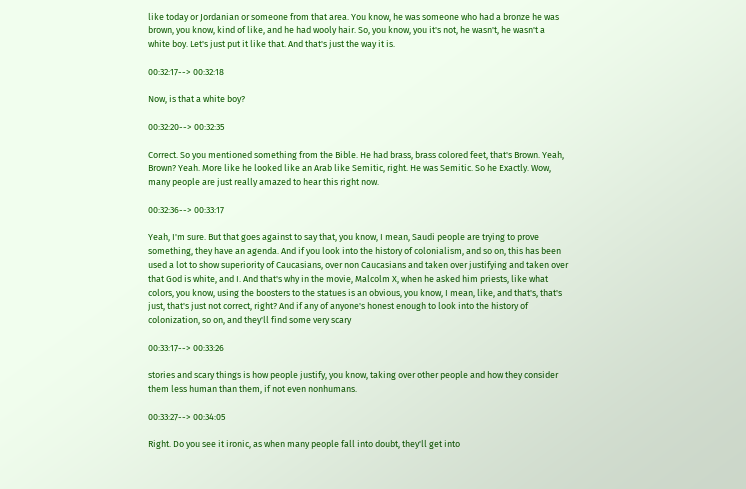like today or Jordanian or someone from that area. You know, he was someone who had a bronze he was brown, you know, kind of like, and he had wooly hair. So, you know, you it's not, he wasn't, he wasn't a white boy. Let's just put it like that. And that's just the way it is.

00:32:17--> 00:32:18

Now, is that a white boy?

00:32:20--> 00:32:35

Correct. So you mentioned something from the Bible. He had brass, brass colored feet, that's Brown. Yeah, Brown? Yeah. More like he looked like an Arab like Semitic, right. He was Semitic. So he Exactly. Wow, many people are just really amazed to hear this right now.

00:32:36--> 00:33:17

Yeah, I'm sure. But that goes against to say that, you know, I mean, Saudi people are trying to prove something, they have an agenda. And if you look into the history of colonialism, and so on, this has been used a lot to show superiority of Caucasians, over non Caucasians and taken over justifying and taken over that God is white, and I. And that's why in the movie, Malcolm X, when he asked him priests, like what colors, you know, using the boosters to the statues is an obvious, you know, I mean, like, and that's, that's just, that's just not correct, right? And if any of anyone's honest enough to look into the history of colonization, so on, and they'll find some very scary

00:33:17--> 00:33:26

stories and scary things is how people justify, you know, taking over other people and how they consider them less human than them, if not even nonhumans.

00:33:27--> 00:34:05

Right. Do you see it ironic, as when many people fall into doubt, they'll get into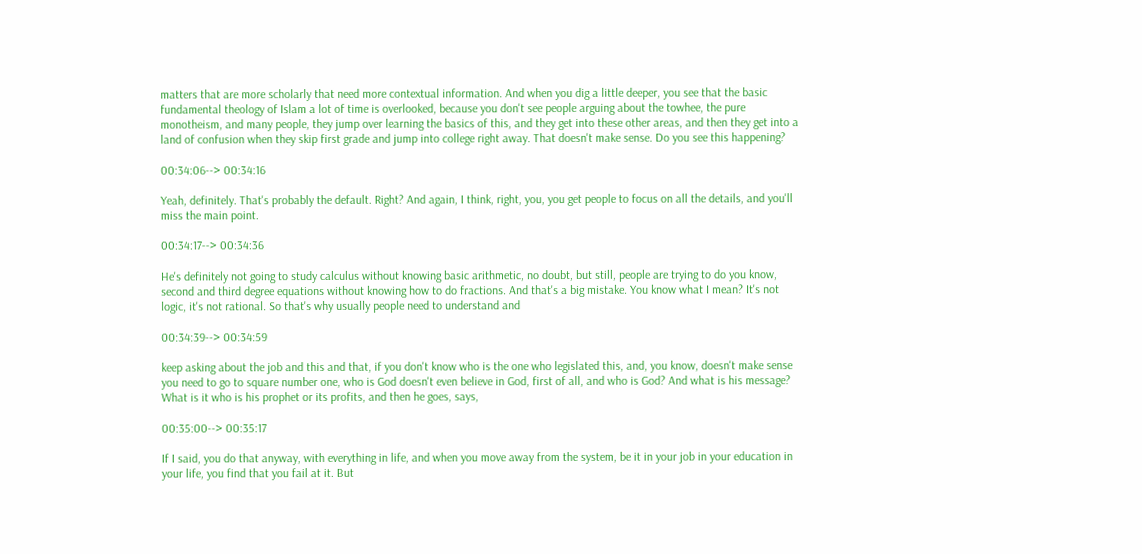matters that are more scholarly that need more contextual information. And when you dig a little deeper, you see that the basic fundamental theology of Islam a lot of time is overlooked, because you don't see people arguing about the towhee, the pure monotheism, and many people, they jump over learning the basics of this, and they get into these other areas, and then they get into a land of confusion when they skip first grade and jump into college right away. That doesn't make sense. Do you see this happening?

00:34:06--> 00:34:16

Yeah, definitely. That's probably the default. Right? And again, I think, right, you, you get people to focus on all the details, and you'll miss the main point.

00:34:17--> 00:34:36

He's definitely not going to study calculus without knowing basic arithmetic, no doubt, but still, people are trying to do you know, second and third degree equations without knowing how to do fractions. And that's a big mistake. You know what I mean? It's not logic, it's not rational. So that's why usually people need to understand and

00:34:39--> 00:34:59

keep asking about the job and this and that, if you don't know who is the one who legislated this, and, you know, doesn't make sense you need to go to square number one, who is God doesn't even believe in God, first of all, and who is God? And what is his message? What is it who is his prophet or its profits, and then he goes, says,

00:35:00--> 00:35:17

If I said, you do that anyway, with everything in life, and when you move away from the system, be it in your job in your education in your life, you find that you fail at it. But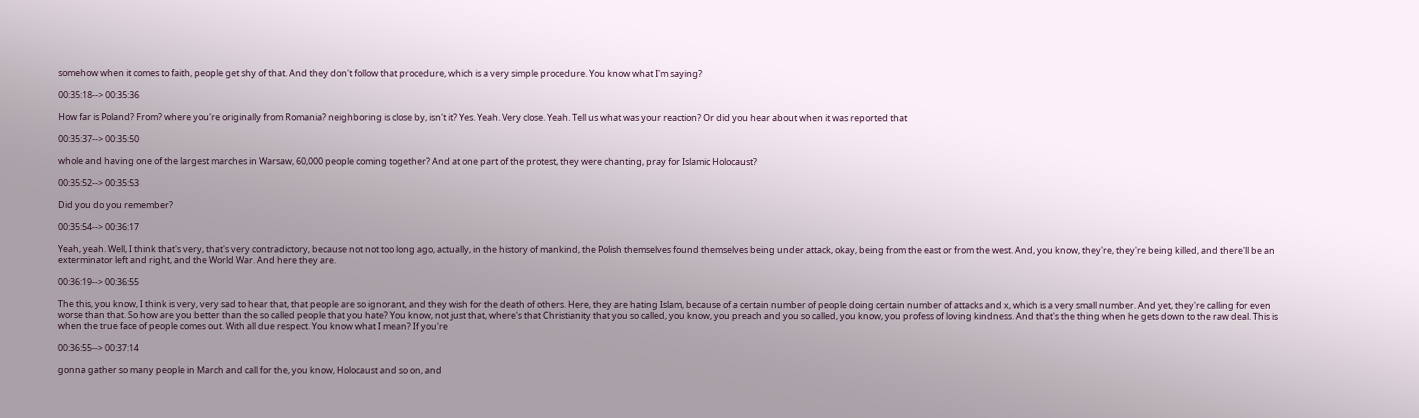somehow when it comes to faith, people get shy of that. And they don't follow that procedure, which is a very simple procedure. You know what I'm saying?

00:35:18--> 00:35:36

How far is Poland? From? where you're originally from Romania? neighboring is close by, isn't it? Yes. Yeah. Very close. Yeah. Tell us what was your reaction? Or did you hear about when it was reported that

00:35:37--> 00:35:50

whole and having one of the largest marches in Warsaw, 60,000 people coming together? And at one part of the protest, they were chanting, pray for Islamic Holocaust?

00:35:52--> 00:35:53

Did you do you remember?

00:35:54--> 00:36:17

Yeah, yeah. Well, I think that's very, that's very contradictory, because not not too long ago, actually, in the history of mankind, the Polish themselves found themselves being under attack, okay, being from the east or from the west. And, you know, they're, they're being killed, and there'll be an exterminator left and right, and the World War. And here they are.

00:36:19--> 00:36:55

The this, you know, I think is very, very sad to hear that, that people are so ignorant, and they wish for the death of others. Here, they are hating Islam, because of a certain number of people doing certain number of attacks and x, which is a very small number. And yet, they're calling for even worse than that. So how are you better than the so called people that you hate? You know, not just that, where's that Christianity that you so called, you know, you preach and you so called, you know, you profess of loving kindness. And that's the thing when he gets down to the raw deal. This is when the true face of people comes out. With all due respect. You know what I mean? If you're

00:36:55--> 00:37:14

gonna gather so many people in March and call for the, you know, Holocaust and so on, and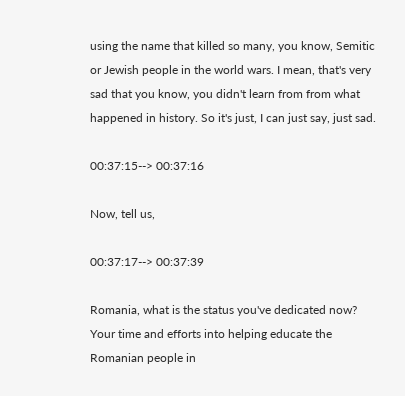using the name that killed so many, you know, Semitic or Jewish people in the world wars. I mean, that's very sad that you know, you didn't learn from from what happened in history. So it's just, I can just say, just sad.

00:37:15--> 00:37:16

Now, tell us,

00:37:17--> 00:37:39

Romania, what is the status you've dedicated now? Your time and efforts into helping educate the Romanian people in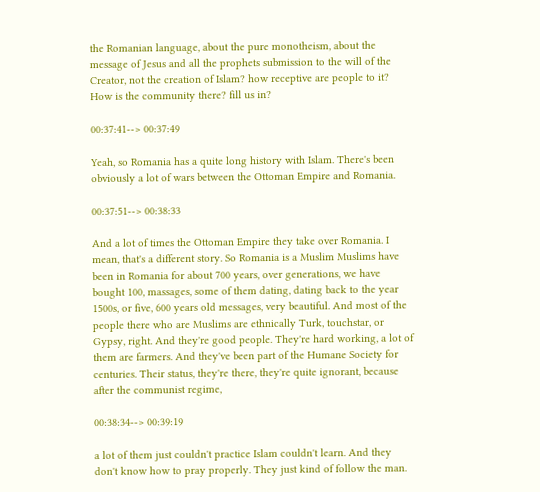the Romanian language, about the pure monotheism, about the message of Jesus and all the prophets submission to the will of the Creator, not the creation of Islam? how receptive are people to it? How is the community there? fill us in?

00:37:41--> 00:37:49

Yeah, so Romania has a quite long history with Islam. There's been obviously a lot of wars between the Ottoman Empire and Romania.

00:37:51--> 00:38:33

And a lot of times the Ottoman Empire they take over Romania. I mean, that's a different story. So Romania is a Muslim Muslims have been in Romania for about 700 years, over generations, we have bought 100, massages, some of them dating, dating back to the year 1500s, or five, 600 years old messages, very beautiful. And most of the people there who are Muslims are ethnically Turk, touchstar, or Gypsy, right. And they're good people. They're hard working, a lot of them are farmers. And they've been part of the Humane Society for centuries. Their status, they're there, they're quite ignorant, because after the communist regime,

00:38:34--> 00:39:19

a lot of them just couldn't practice Islam couldn't learn. And they don't know how to pray properly. They just kind of follow the man.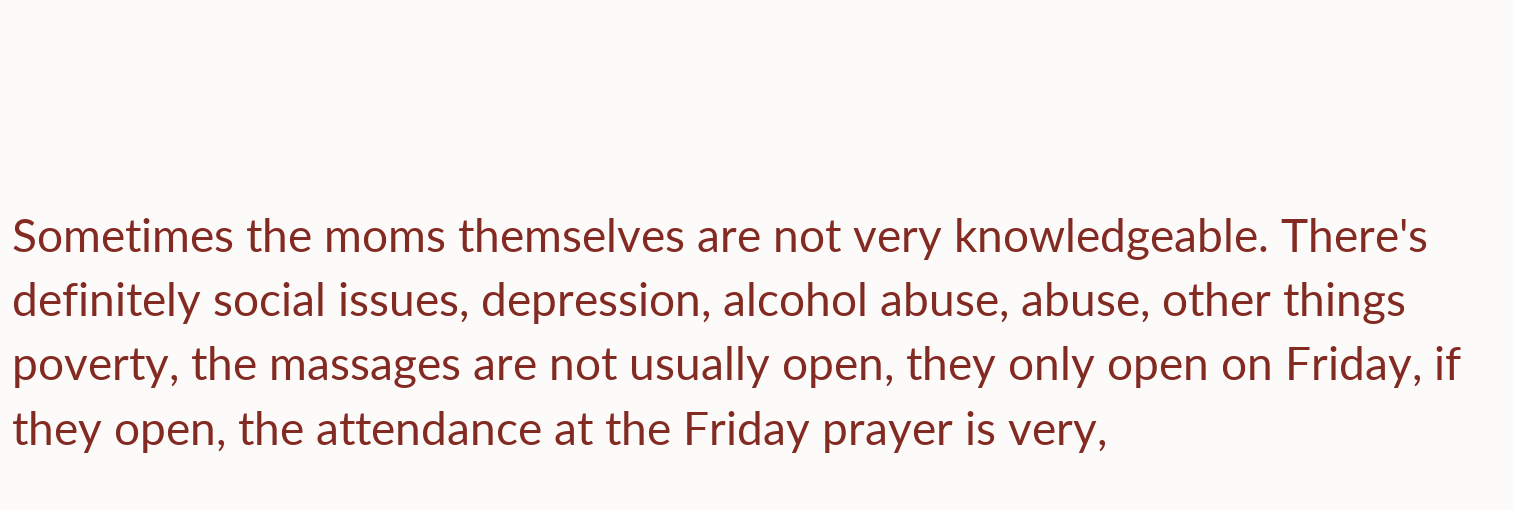Sometimes the moms themselves are not very knowledgeable. There's definitely social issues, depression, alcohol abuse, abuse, other things poverty, the massages are not usually open, they only open on Friday, if they open, the attendance at the Friday prayer is very,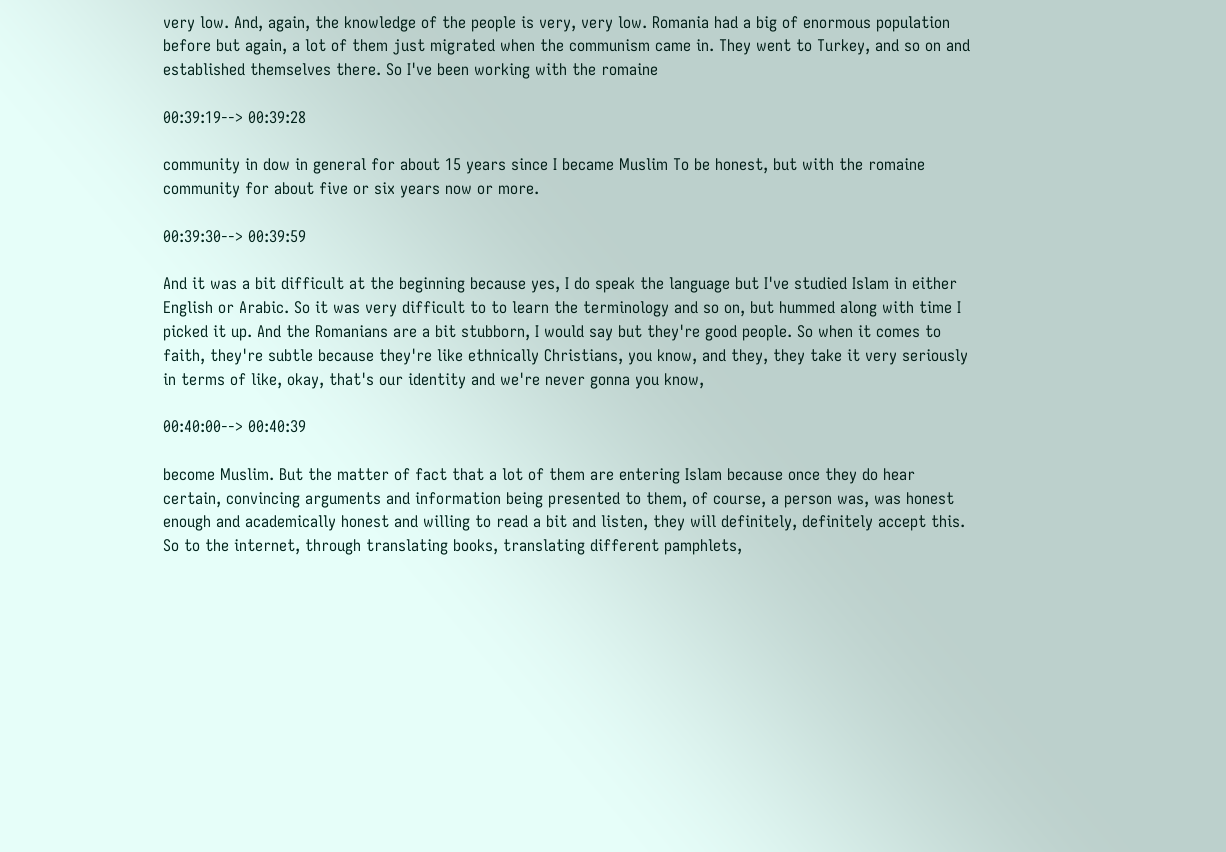very low. And, again, the knowledge of the people is very, very low. Romania had a big of enormous population before but again, a lot of them just migrated when the communism came in. They went to Turkey, and so on and established themselves there. So I've been working with the romaine

00:39:19--> 00:39:28

community in dow in general for about 15 years since I became Muslim To be honest, but with the romaine community for about five or six years now or more.

00:39:30--> 00:39:59

And it was a bit difficult at the beginning because yes, I do speak the language but I've studied Islam in either English or Arabic. So it was very difficult to to learn the terminology and so on, but hummed along with time I picked it up. And the Romanians are a bit stubborn, I would say but they're good people. So when it comes to faith, they're subtle because they're like ethnically Christians, you know, and they, they take it very seriously in terms of like, okay, that's our identity and we're never gonna you know,

00:40:00--> 00:40:39

become Muslim. But the matter of fact that a lot of them are entering Islam because once they do hear certain, convincing arguments and information being presented to them, of course, a person was, was honest enough and academically honest and willing to read a bit and listen, they will definitely, definitely accept this. So to the internet, through translating books, translating different pamphlets,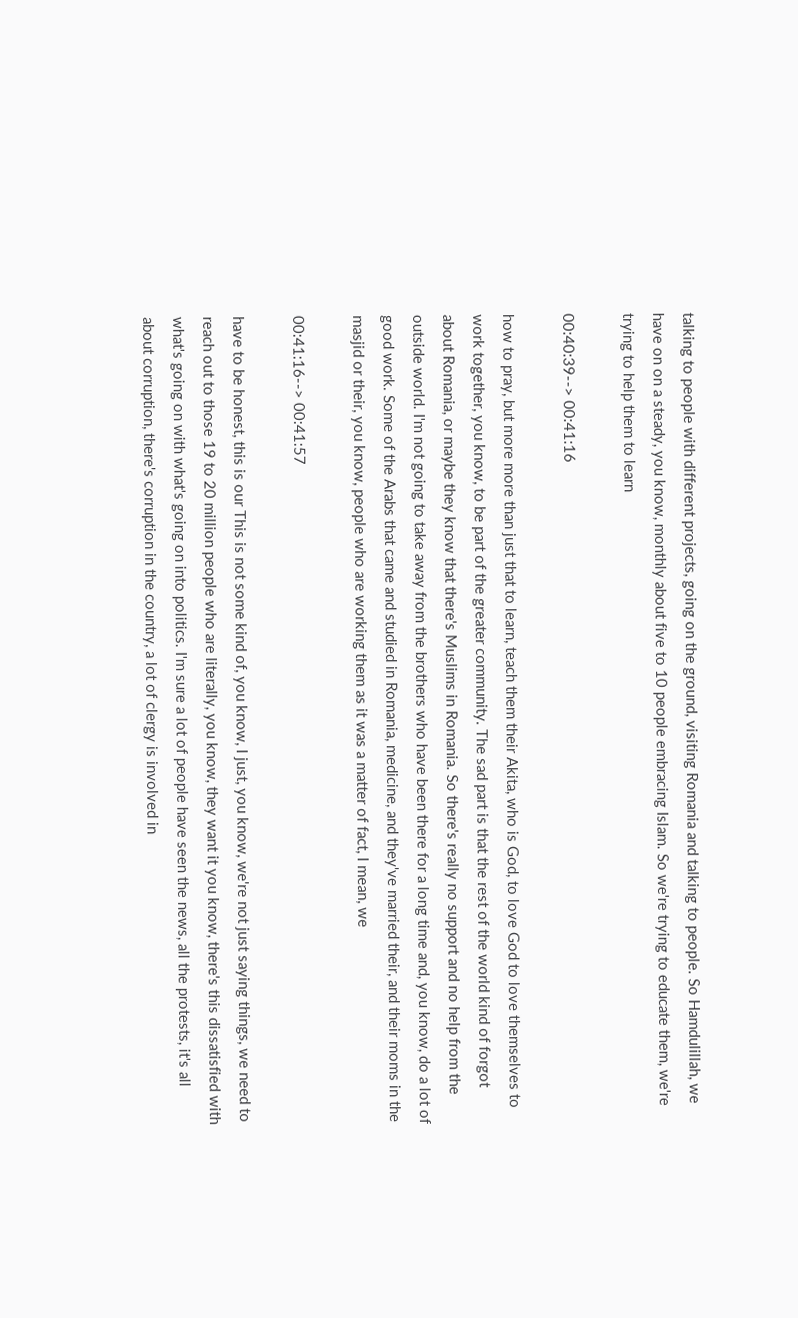talking to people with different projects, going on the ground, visiting Romania and talking to people. So Hamdulillah, we have on on a steady, you know, monthly about five to 10 people embracing Islam. So we're trying to educate them, we're trying to help them to learn

00:40:39--> 00:41:16

how to pray, but more more than just that to learn, teach them their Akita, who is God, to love God to love themselves to work together, you know, to be part of the greater community. The sad part is that the rest of the world kind of forgot about Romania, or maybe they know that there's Muslims in Romania. So there's really no support and no help from the outside world. I'm not going to take away from the brothers who have been there for a long time and, you know, do a lot of good work. Some of the Arabs that came and studied in Romania, medicine, and they've married their, and their moms in the masjid or their, you know, people who are working them as it was a matter of fact, I mean, we

00:41:16--> 00:41:57

have to be honest, this is our This is not some kind of, you know, I just, you know, we're not just saying things, we need to reach out to those 19 to 20 million people who are literally, you know, they want it you know, there's this dissatisfied with what's going on with what's going on into politics. I'm sure a lot of people have seen the news, all the protests, it's all about corruption, there's corruption in the country, a lot of clergy is involved in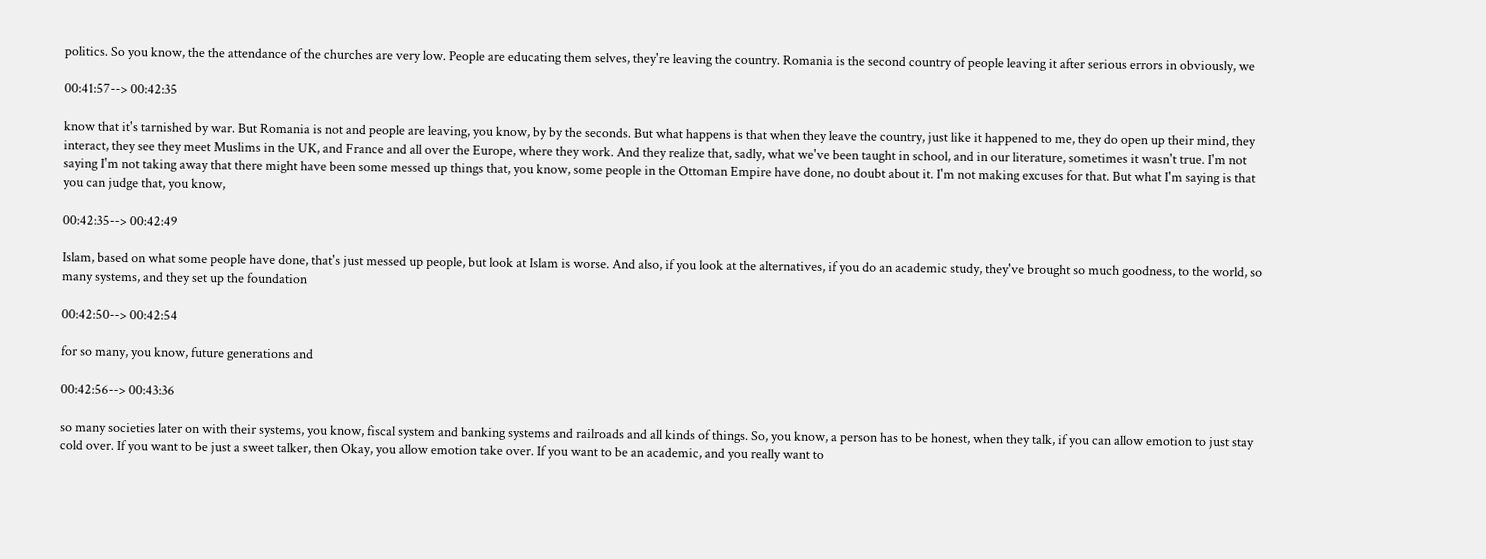politics. So you know, the the attendance of the churches are very low. People are educating them selves, they're leaving the country. Romania is the second country of people leaving it after serious errors in obviously, we

00:41:57--> 00:42:35

know that it's tarnished by war. But Romania is not and people are leaving, you know, by by the seconds. But what happens is that when they leave the country, just like it happened to me, they do open up their mind, they interact, they see they meet Muslims in the UK, and France and all over the Europe, where they work. And they realize that, sadly, what we've been taught in school, and in our literature, sometimes it wasn't true. I'm not saying I'm not taking away that there might have been some messed up things that, you know, some people in the Ottoman Empire have done, no doubt about it. I'm not making excuses for that. But what I'm saying is that you can judge that, you know,

00:42:35--> 00:42:49

Islam, based on what some people have done, that's just messed up people, but look at Islam is worse. And also, if you look at the alternatives, if you do an academic study, they've brought so much goodness, to the world, so many systems, and they set up the foundation

00:42:50--> 00:42:54

for so many, you know, future generations and

00:42:56--> 00:43:36

so many societies later on with their systems, you know, fiscal system and banking systems and railroads and all kinds of things. So, you know, a person has to be honest, when they talk, if you can allow emotion to just stay cold over. If you want to be just a sweet talker, then Okay, you allow emotion take over. If you want to be an academic, and you really want to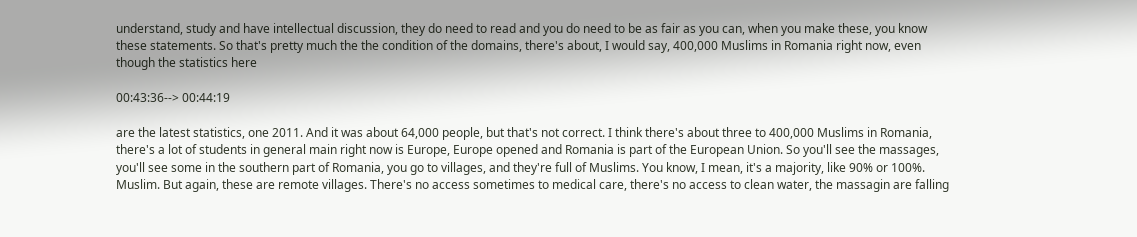understand, study and have intellectual discussion, they do need to read and you do need to be as fair as you can, when you make these, you know these statements. So that's pretty much the the condition of the domains, there's about, I would say, 400,000 Muslims in Romania right now, even though the statistics here

00:43:36--> 00:44:19

are the latest statistics, one 2011. And it was about 64,000 people, but that's not correct. I think there's about three to 400,000 Muslims in Romania, there's a lot of students in general main right now is Europe, Europe opened and Romania is part of the European Union. So you'll see the massages, you'll see some in the southern part of Romania, you go to villages, and they're full of Muslims. You know, I mean, it's a majority, like 90% or 100%. Muslim. But again, these are remote villages. There's no access sometimes to medical care, there's no access to clean water, the massagin are falling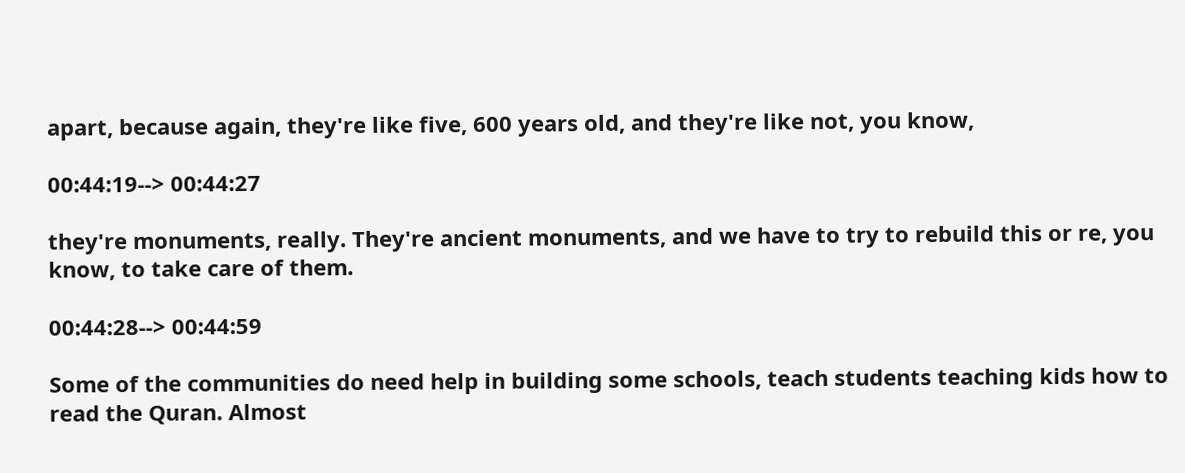apart, because again, they're like five, 600 years old, and they're like not, you know,

00:44:19--> 00:44:27

they're monuments, really. They're ancient monuments, and we have to try to rebuild this or re, you know, to take care of them.

00:44:28--> 00:44:59

Some of the communities do need help in building some schools, teach students teaching kids how to read the Quran. Almost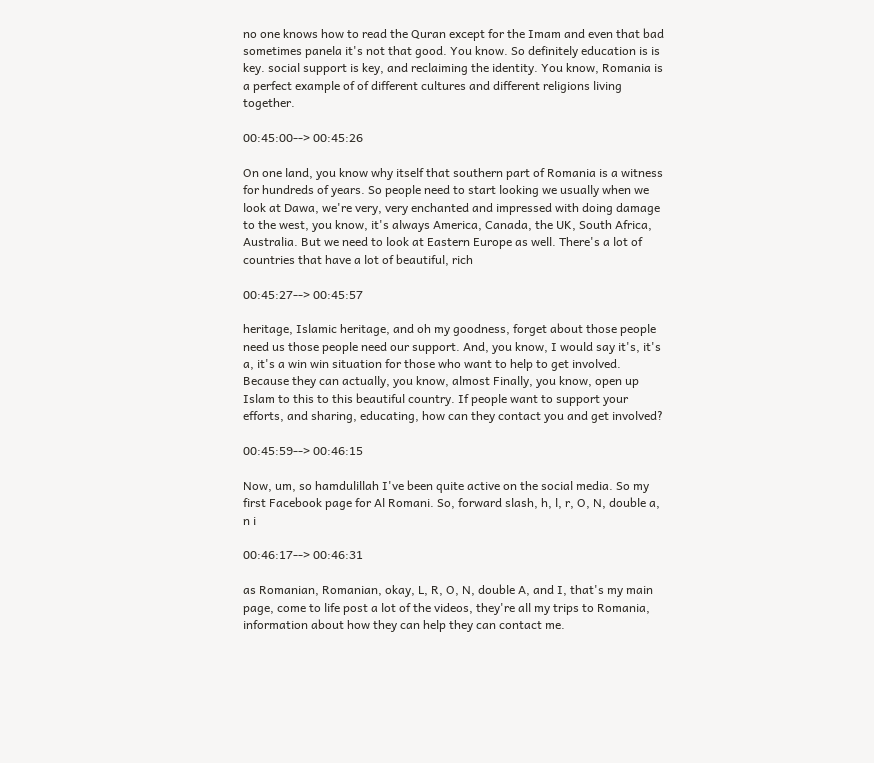no one knows how to read the Quran except for the Imam and even that bad sometimes panela it's not that good. You know. So definitely education is is key. social support is key, and reclaiming the identity. You know, Romania is a perfect example of of different cultures and different religions living together.

00:45:00--> 00:45:26

On one land, you know why itself that southern part of Romania is a witness for hundreds of years. So people need to start looking we usually when we look at Dawa, we're very, very enchanted and impressed with doing damage to the west, you know, it's always America, Canada, the UK, South Africa, Australia. But we need to look at Eastern Europe as well. There's a lot of countries that have a lot of beautiful, rich

00:45:27--> 00:45:57

heritage, Islamic heritage, and oh my goodness, forget about those people need us those people need our support. And, you know, I would say it's, it's a, it's a win win situation for those who want to help to get involved. Because they can actually, you know, almost Finally, you know, open up Islam to this to this beautiful country. If people want to support your efforts, and sharing, educating, how can they contact you and get involved?

00:45:59--> 00:46:15

Now, um, so hamdulillah I've been quite active on the social media. So my first Facebook page for Al Romani. So, forward slash, h, l, r, O, N, double a, n i

00:46:17--> 00:46:31

as Romanian, Romanian, okay, L, R, O, N, double A, and I, that's my main page, come to life post a lot of the videos, they're all my trips to Romania, information about how they can help they can contact me.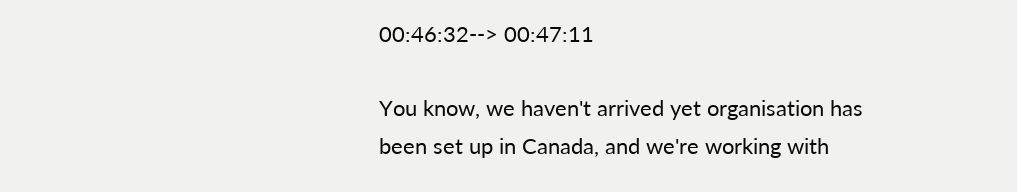00:46:32--> 00:47:11

You know, we haven't arrived yet organisation has been set up in Canada, and we're working with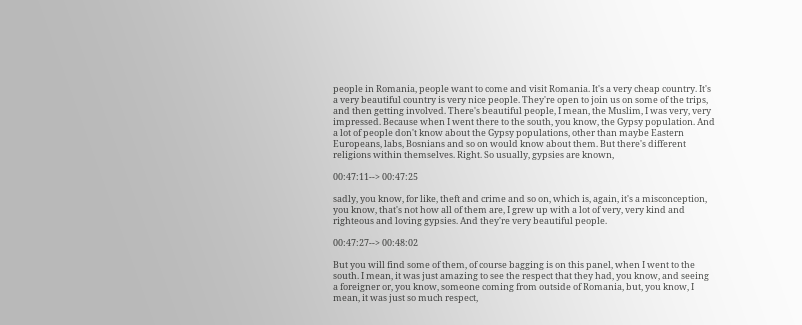people in Romania, people want to come and visit Romania. It's a very cheap country. It's a very beautiful country is very nice people. They're open to join us on some of the trips, and then getting involved. There's beautiful people, I mean, the Muslim, I was very, very impressed. Because when I went there to the south, you know, the Gypsy population. And a lot of people don't know about the Gypsy populations, other than maybe Eastern Europeans, labs, Bosnians and so on would know about them. But there's different religions within themselves. Right. So usually, gypsies are known,

00:47:11--> 00:47:25

sadly, you know, for like, theft and crime and so on, which is, again, it's a misconception, you know, that's not how all of them are, I grew up with a lot of very, very kind and righteous and loving gypsies. And they're very beautiful people.

00:47:27--> 00:48:02

But you will find some of them, of course bagging is on this panel, when I went to the south. I mean, it was just amazing to see the respect that they had, you know, and seeing a foreigner or, you know, someone coming from outside of Romania, but, you know, I mean, it was just so much respect,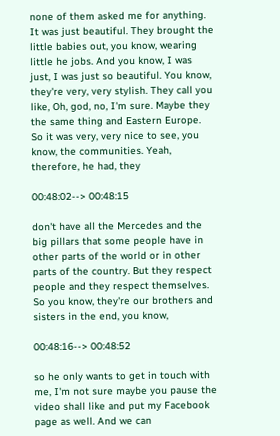none of them asked me for anything. It was just beautiful. They brought the little babies out, you know, wearing little he jobs. And you know, I was just, I was just so beautiful. You know, they're very, very stylish. They call you like, Oh, god, no, I'm sure. Maybe they the same thing and Eastern Europe. So it was very, very nice to see, you know, the communities. Yeah, therefore, he had, they

00:48:02--> 00:48:15

don't have all the Mercedes and the big pillars that some people have in other parts of the world or in other parts of the country. But they respect people and they respect themselves. So you know, they're our brothers and sisters in the end, you know,

00:48:16--> 00:48:52

so he only wants to get in touch with me, I'm not sure maybe you pause the video shall like and put my Facebook page as well. And we can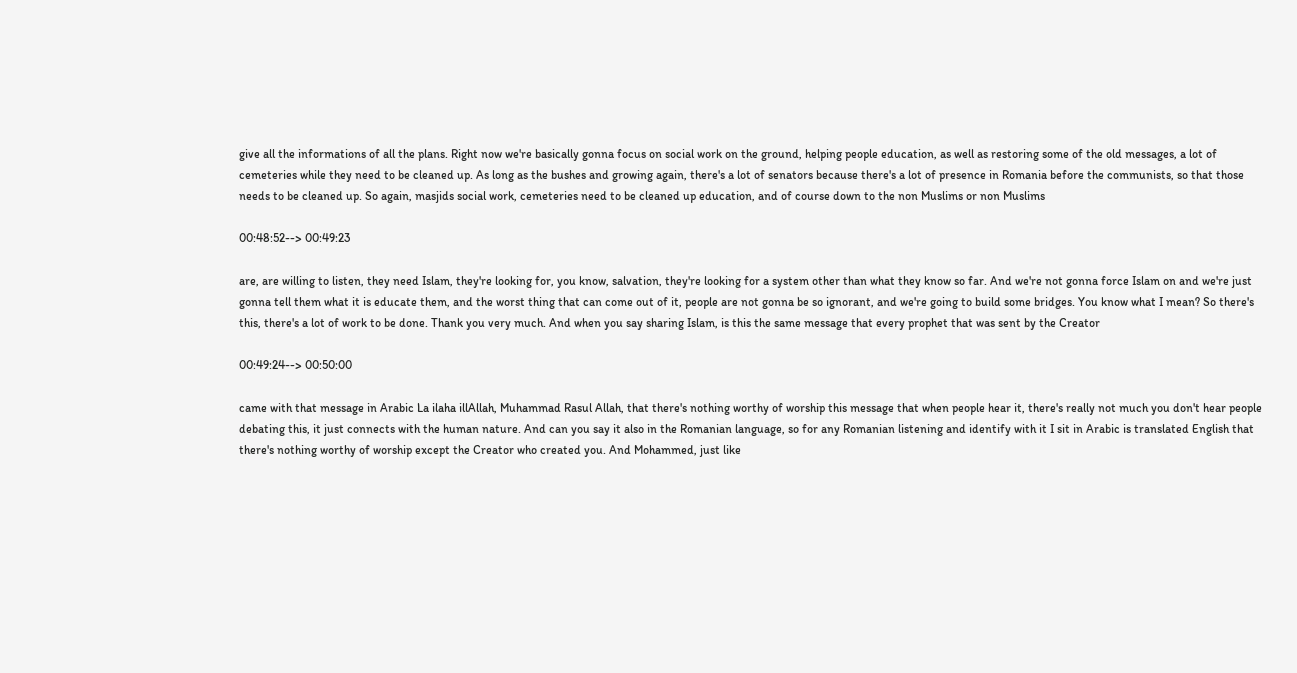give all the informations of all the plans. Right now we're basically gonna focus on social work on the ground, helping people education, as well as restoring some of the old messages, a lot of cemeteries while they need to be cleaned up. As long as the bushes and growing again, there's a lot of senators because there's a lot of presence in Romania before the communists, so that those needs to be cleaned up. So again, masjids social work, cemeteries need to be cleaned up education, and of course down to the non Muslims or non Muslims

00:48:52--> 00:49:23

are, are willing to listen, they need Islam, they're looking for, you know, salvation, they're looking for a system other than what they know so far. And we're not gonna force Islam on and we're just gonna tell them what it is educate them, and the worst thing that can come out of it, people are not gonna be so ignorant, and we're going to build some bridges. You know what I mean? So there's this, there's a lot of work to be done. Thank you very much. And when you say sharing Islam, is this the same message that every prophet that was sent by the Creator

00:49:24--> 00:50:00

came with that message in Arabic La ilaha illAllah, Muhammad Rasul Allah, that there's nothing worthy of worship this message that when people hear it, there's really not much you don't hear people debating this, it just connects with the human nature. And can you say it also in the Romanian language, so for any Romanian listening and identify with it I sit in Arabic is translated English that there's nothing worthy of worship except the Creator who created you. And Mohammed, just like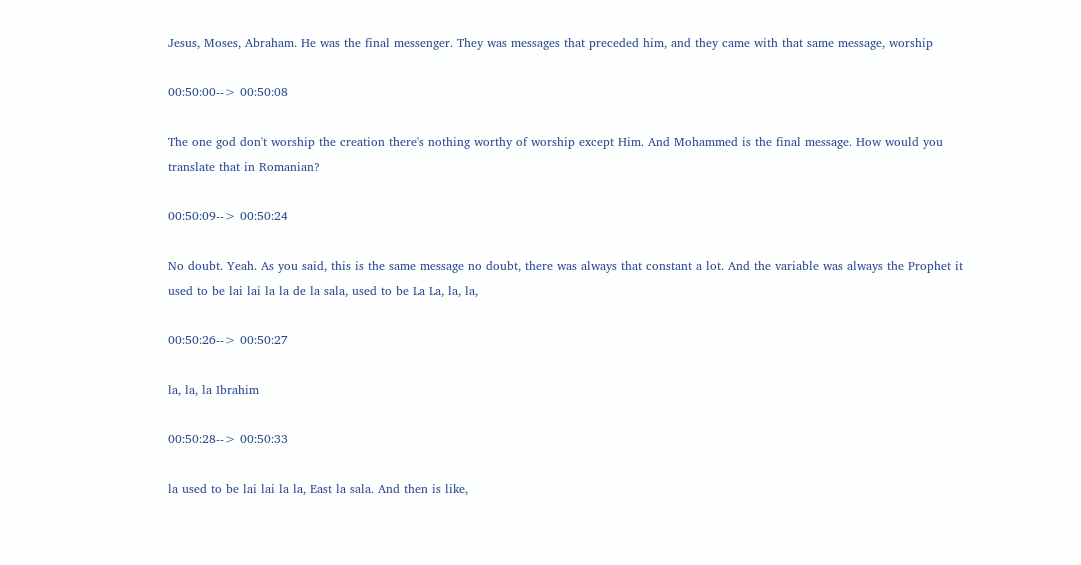Jesus, Moses, Abraham. He was the final messenger. They was messages that preceded him, and they came with that same message, worship

00:50:00--> 00:50:08

The one god don't worship the creation there's nothing worthy of worship except Him. And Mohammed is the final message. How would you translate that in Romanian?

00:50:09--> 00:50:24

No doubt. Yeah. As you said, this is the same message no doubt, there was always that constant a lot. And the variable was always the Prophet it used to be lai lai la la de la sala, used to be La La, la, la,

00:50:26--> 00:50:27

la, la, la Ibrahim

00:50:28--> 00:50:33

la used to be lai lai la la, East la sala. And then is like,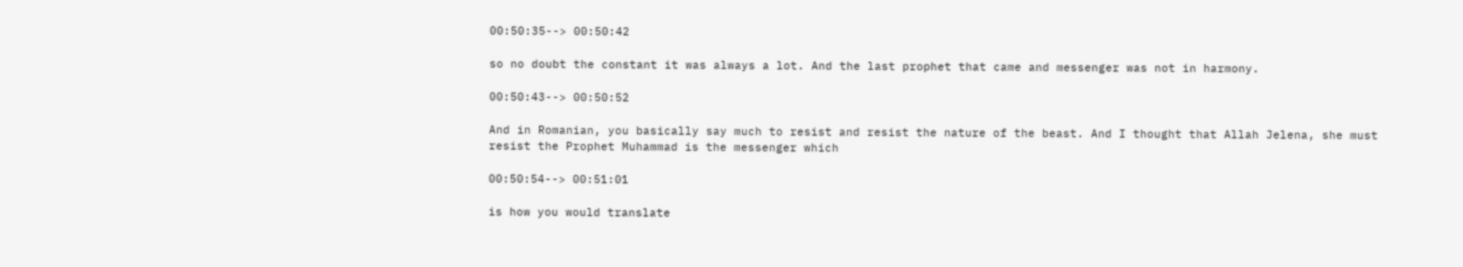00:50:35--> 00:50:42

so no doubt the constant it was always a lot. And the last prophet that came and messenger was not in harmony.

00:50:43--> 00:50:52

And in Romanian, you basically say much to resist and resist the nature of the beast. And I thought that Allah Jelena, she must resist the Prophet Muhammad is the messenger which

00:50:54--> 00:51:01

is how you would translate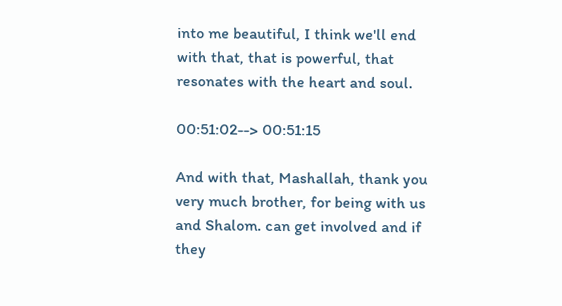into me beautiful, I think we'll end with that, that is powerful, that resonates with the heart and soul.

00:51:02--> 00:51:15

And with that, Mashallah, thank you very much brother, for being with us and Shalom. can get involved and if they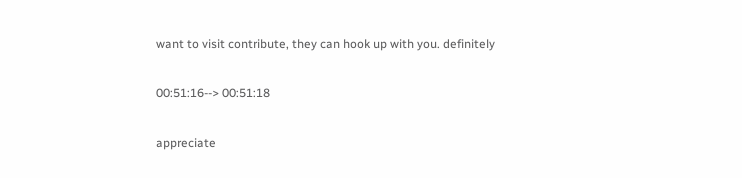want to visit contribute, they can hook up with you. definitely

00:51:16--> 00:51:18

appreciate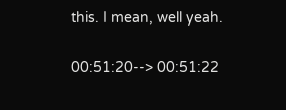this. I mean, well yeah.

00:51:20--> 00:51:22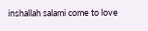inshallah salami come to love